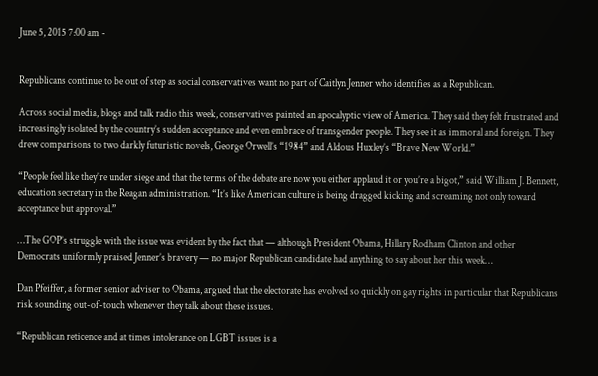June 5, 2015 7:00 am -


Republicans continue to be out of step as social conservatives want no part of Caitlyn Jenner who identifies as a Republican.

Across social media, blogs and talk radio this week, conservatives painted an apocalyptic view of America. They said they felt frustrated and increasingly isolated by the country’s sudden acceptance and even embrace of transgender people. They see it as immoral and foreign. They drew comparisons to two darkly futuristic novels, George Orwell’s “1984” and Aldous Huxley’s “Brave New World.”

“People feel like they’re under siege and that the terms of the debate are now you either applaud it or you’re a bigot,” said William J. Bennett, education secretary in the Reagan administration. “It’s like American culture is being dragged kicking and screaming not only toward acceptance but approval.”

…The GOP’s struggle with the issue was evident by the fact that — although President Obama, Hillary Rodham Clinton and other Democrats uniformly praised Jenner’s bravery — no major Republican candidate had anything to say about her this week…

Dan Pfeiffer, a former senior adviser to Obama, argued that the electorate has evolved so quickly on gay rights in particular that Republicans risk sounding out-of-touch whenever they talk about these issues.

“Republican reticence and at times intolerance on LGBT issues is a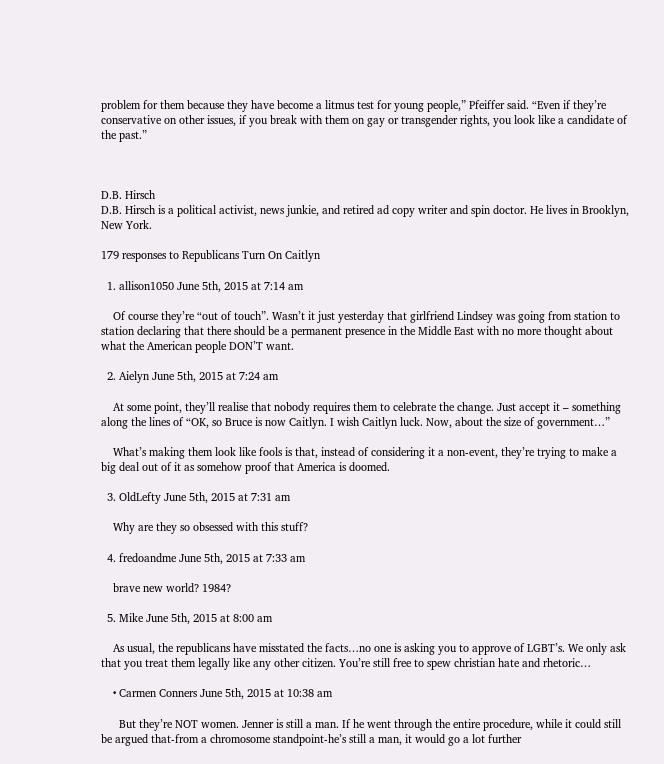problem for them because they have become a litmus test for young people,” Pfeiffer said. “Even if they’re conservative on other issues, if you break with them on gay or transgender rights, you look like a candidate of the past.”



D.B. Hirsch
D.B. Hirsch is a political activist, news junkie, and retired ad copy writer and spin doctor. He lives in Brooklyn, New York.

179 responses to Republicans Turn On Caitlyn

  1. allison1050 June 5th, 2015 at 7:14 am

    Of course they’re “out of touch”. Wasn’t it just yesterday that girlfriend Lindsey was going from station to station declaring that there should be a permanent presence in the Middle East with no more thought about what the American people DON’T want.

  2. Aielyn June 5th, 2015 at 7:24 am

    At some point, they’ll realise that nobody requires them to celebrate the change. Just accept it – something along the lines of “OK, so Bruce is now Caitlyn. I wish Caitlyn luck. Now, about the size of government…”

    What’s making them look like fools is that, instead of considering it a non-event, they’re trying to make a big deal out of it as somehow proof that America is doomed.

  3. OldLefty June 5th, 2015 at 7:31 am

    Why are they so obsessed with this stuff?

  4. fredoandme June 5th, 2015 at 7:33 am

    brave new world? 1984?

  5. Mike June 5th, 2015 at 8:00 am

    As usual, the republicans have misstated the facts…no one is asking you to approve of LGBT’s. We only ask that you treat them legally like any other citizen. You’re still free to spew christian hate and rhetoric…

    • Carmen Conners June 5th, 2015 at 10:38 am

      But they’re NOT women. Jenner is still a man. If he went through the entire procedure, while it could still be argued that-from a chromosome standpoint-he’s still a man, it would go a lot further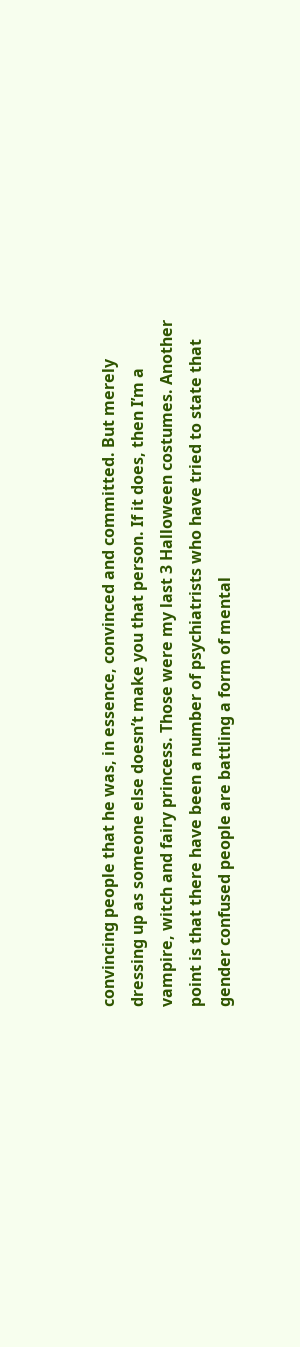convincing people that he was, in essence, convinced and committed. But merely dressing up as someone else doesn’t make you that person. If it does, then I’m a vampire, witch and fairy princess. Those were my last 3 Halloween costumes. Another point is that there have been a number of psychiatrists who have tried to state that gender confused people are battling a form of mental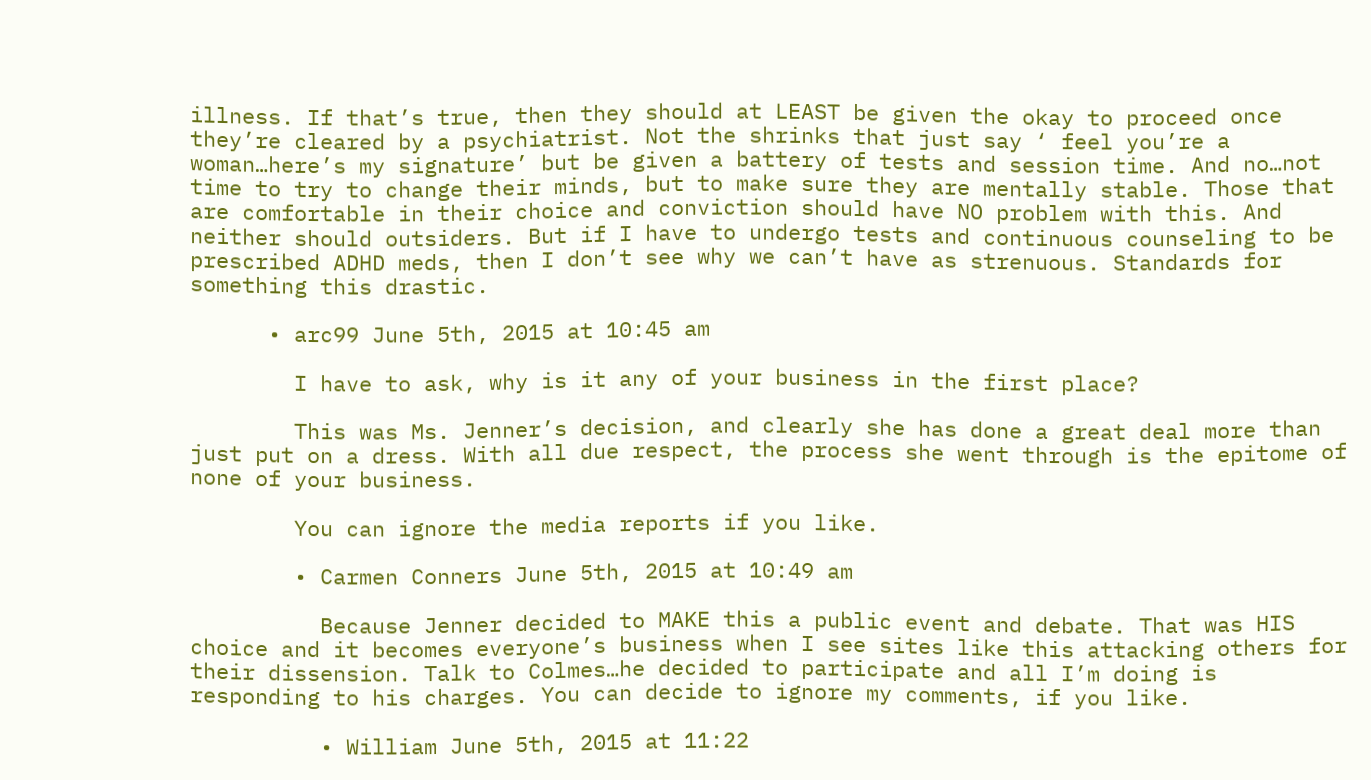illness. If that’s true, then they should at LEAST be given the okay to proceed once they’re cleared by a psychiatrist. Not the shrinks that just say ‘ feel you’re a woman…here’s my signature’ but be given a battery of tests and session time. And no…not time to try to change their minds, but to make sure they are mentally stable. Those that are comfortable in their choice and conviction should have NO problem with this. And neither should outsiders. But if I have to undergo tests and continuous counseling to be prescribed ADHD meds, then I don’t see why we can’t have as strenuous. Standards for something this drastic.

      • arc99 June 5th, 2015 at 10:45 am

        I have to ask, why is it any of your business in the first place?

        This was Ms. Jenner’s decision, and clearly she has done a great deal more than just put on a dress. With all due respect, the process she went through is the epitome of none of your business.

        You can ignore the media reports if you like.

        • Carmen Conners June 5th, 2015 at 10:49 am

          Because Jenner decided to MAKE this a public event and debate. That was HIS choice and it becomes everyone’s business when I see sites like this attacking others for their dissension. Talk to Colmes…he decided to participate and all I’m doing is responding to his charges. You can decide to ignore my comments, if you like.

          • William June 5th, 2015 at 11:22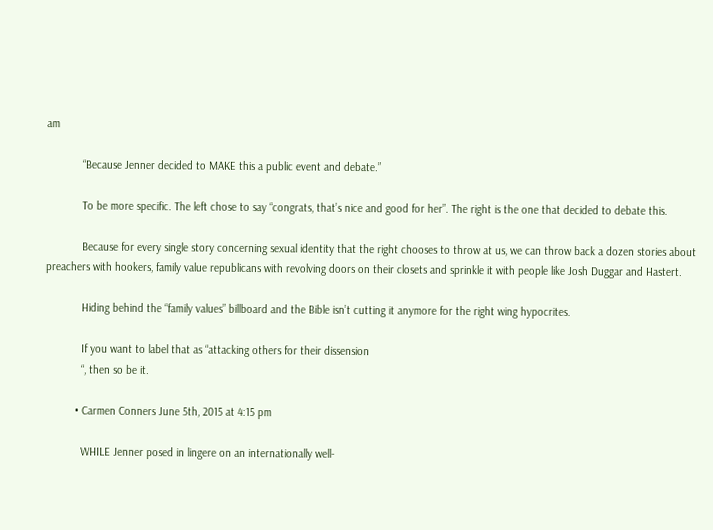am

            “Because Jenner decided to MAKE this a public event and debate.”

            To be more specific. The left chose to say “congrats, that’s nice and good for her”. The right is the one that decided to debate this.

            Because for every single story concerning sexual identity that the right chooses to throw at us, we can throw back a dozen stories about preachers with hookers, family value republicans with revolving doors on their closets and sprinkle it with people like Josh Duggar and Hastert.

            Hiding behind the “family values” billboard and the Bible isn’t cutting it anymore for the right wing hypocrites.

            If you want to label that as “attacking others for their dissension
            “, then so be it.

          • Carmen Conners June 5th, 2015 at 4:15 pm

            WHILE Jenner posed in lingere on an internationally well-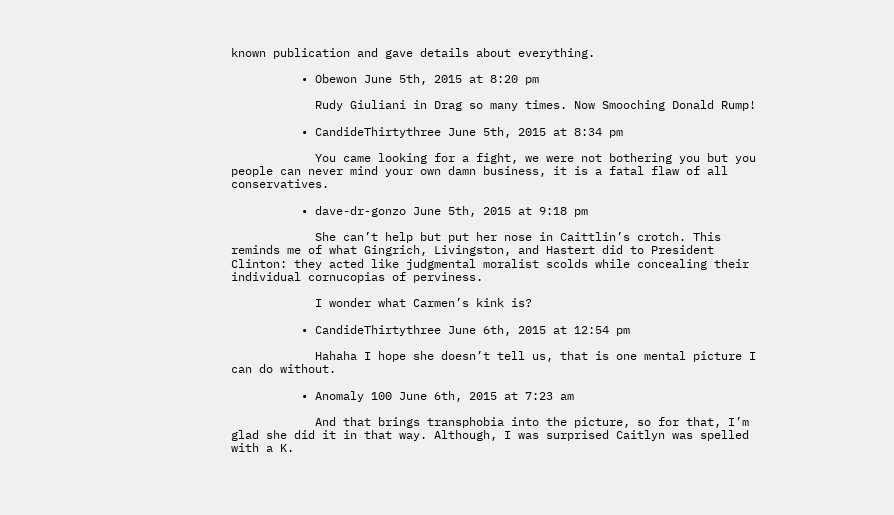known publication and gave details about everything.

          • Obewon June 5th, 2015 at 8:20 pm

            Rudy Giuliani in Drag so many times. Now Smooching Donald Rump!

          • CandideThirtythree June 5th, 2015 at 8:34 pm

            You came looking for a fight, we were not bothering you but you people can never mind your own damn business, it is a fatal flaw of all conservatives.

          • dave-dr-gonzo June 5th, 2015 at 9:18 pm

            She can’t help but put her nose in Caittlin’s crotch. This reminds me of what Gingrich, Livingston, and Hastert did to President Clinton: they acted like judgmental moralist scolds while concealing their individual cornucopias of perviness.

            I wonder what Carmen’s kink is?

          • CandideThirtythree June 6th, 2015 at 12:54 pm

            Hahaha I hope she doesn’t tell us, that is one mental picture I can do without.

          • Anomaly 100 June 6th, 2015 at 7:23 am

            And that brings transphobia into the picture, so for that, I’m glad she did it in that way. Although, I was surprised Caitlyn was spelled with a K.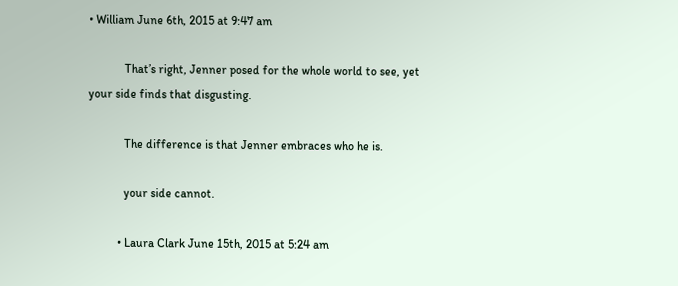• William June 6th, 2015 at 9:47 am

            That’s right, Jenner posed for the whole world to see, yet your side finds that disgusting.

            The difference is that Jenner embraces who he is.

            your side cannot.

          • Laura Clark June 15th, 2015 at 5:24 am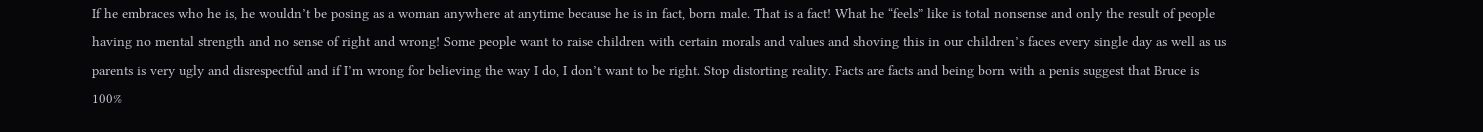If he embraces who he is, he wouldn’t be posing as a woman anywhere at anytime because he is in fact, born male. That is a fact! What he “feels” like is total nonsense and only the result of people having no mental strength and no sense of right and wrong! Some people want to raise children with certain morals and values and shoving this in our children’s faces every single day as well as us parents is very ugly and disrespectful and if I’m wrong for believing the way I do, I don’t want to be right. Stop distorting reality. Facts are facts and being born with a penis suggest that Bruce is 100%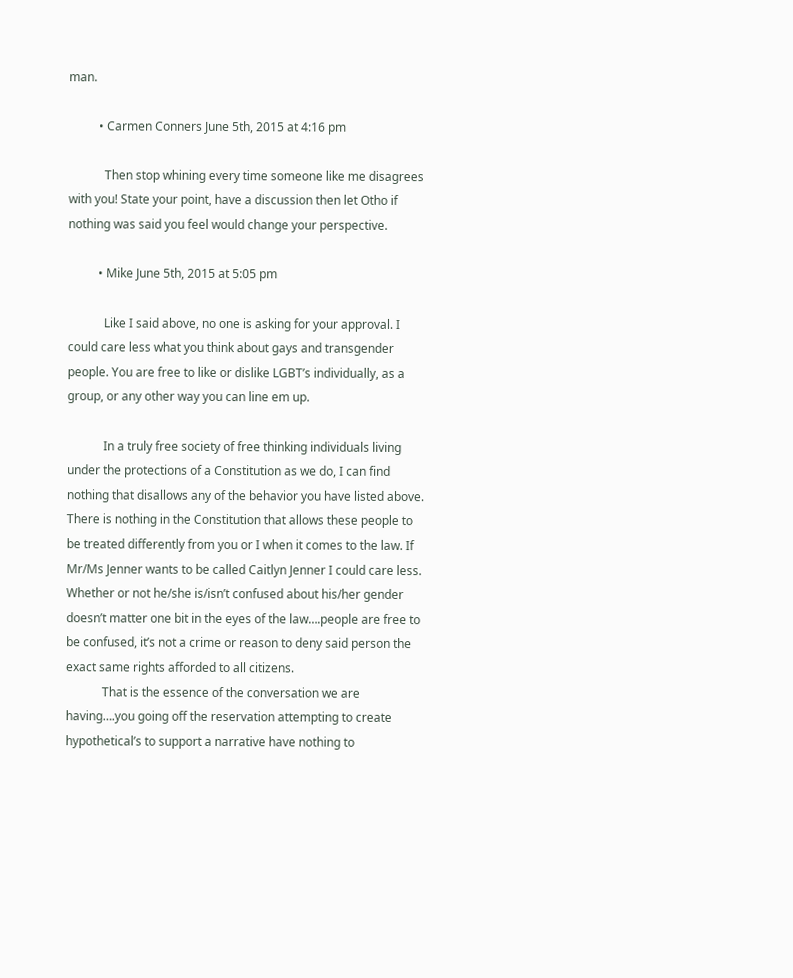man.

          • Carmen Conners June 5th, 2015 at 4:16 pm

            Then stop whining every time someone like me disagrees with you! State your point, have a discussion then let Otho if nothing was said you feel would change your perspective.

          • Mike June 5th, 2015 at 5:05 pm

            Like I said above, no one is asking for your approval. I could care less what you think about gays and transgender people. You are free to like or dislike LGBT’s individually, as a group, or any other way you can line em up.

            In a truly free society of free thinking individuals living under the protections of a Constitution as we do, I can find nothing that disallows any of the behavior you have listed above. There is nothing in the Constitution that allows these people to be treated differently from you or I when it comes to the law. If Mr/Ms Jenner wants to be called Caitlyn Jenner I could care less. Whether or not he/she is/isn’t confused about his/her gender doesn’t matter one bit in the eyes of the law….people are free to be confused, it’s not a crime or reason to deny said person the exact same rights afforded to all citizens.
            That is the essence of the conversation we are having….you going off the reservation attempting to create hypothetical’s to support a narrative have nothing to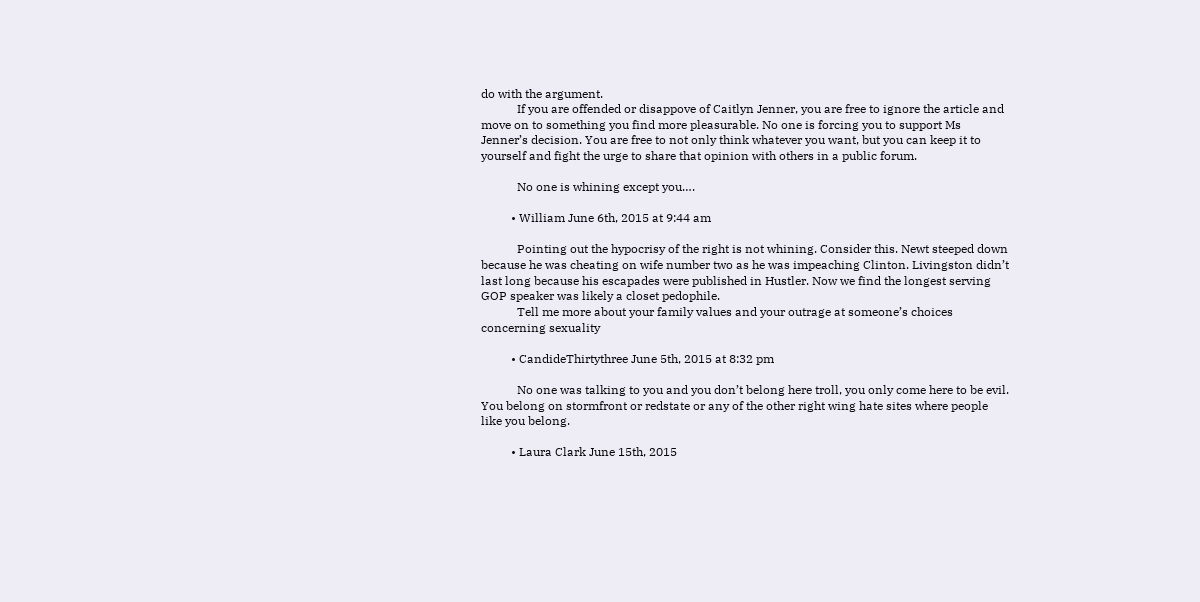do with the argument.
            If you are offended or disappove of Caitlyn Jenner, you are free to ignore the article and move on to something you find more pleasurable. No one is forcing you to support Ms Jenner’s decision. You are free to not only think whatever you want, but you can keep it to yourself and fight the urge to share that opinion with others in a public forum.

            No one is whining except you….

          • William June 6th, 2015 at 9:44 am

            Pointing out the hypocrisy of the right is not whining. Consider this. Newt steeped down because he was cheating on wife number two as he was impeaching Clinton. Livingston didn’t last long because his escapades were published in Hustler. Now we find the longest serving GOP speaker was likely a closet pedophile.
            Tell me more about your family values and your outrage at someone’s choices concerning sexuality

          • CandideThirtythree June 5th, 2015 at 8:32 pm

            No one was talking to you and you don’t belong here troll, you only come here to be evil. You belong on stormfront or redstate or any of the other right wing hate sites where people like you belong.

          • Laura Clark June 15th, 2015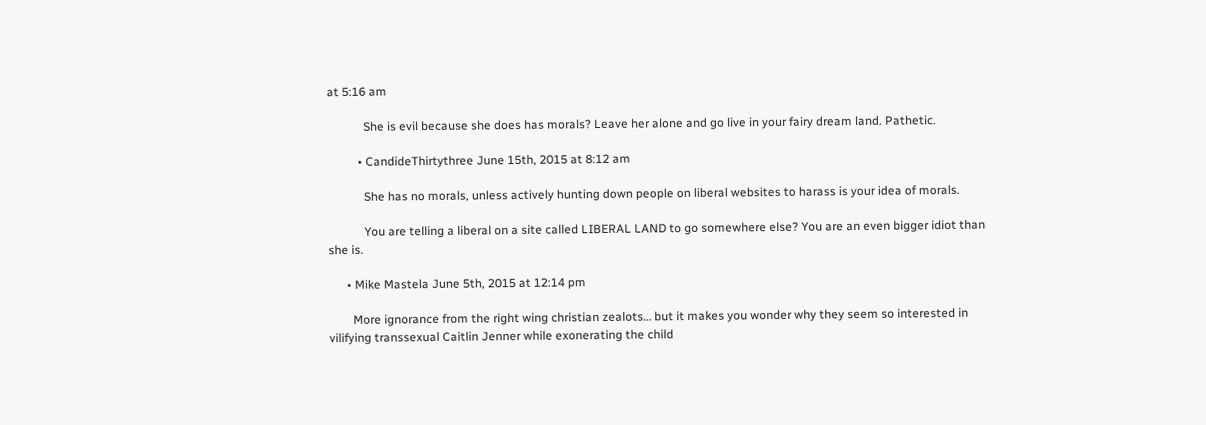at 5:16 am

            She is evil because she does has morals? Leave her alone and go live in your fairy dream land. Pathetic.

          • CandideThirtythree June 15th, 2015 at 8:12 am

            She has no morals, unless actively hunting down people on liberal websites to harass is your idea of morals.

            You are telling a liberal on a site called LIBERAL LAND to go somewhere else? You are an even bigger idiot than she is.

      • Mike Mastela June 5th, 2015 at 12:14 pm

        More ignorance from the right wing christian zealots… but it makes you wonder why they seem so interested in vilifying transsexual Caitlin Jenner while exonerating the child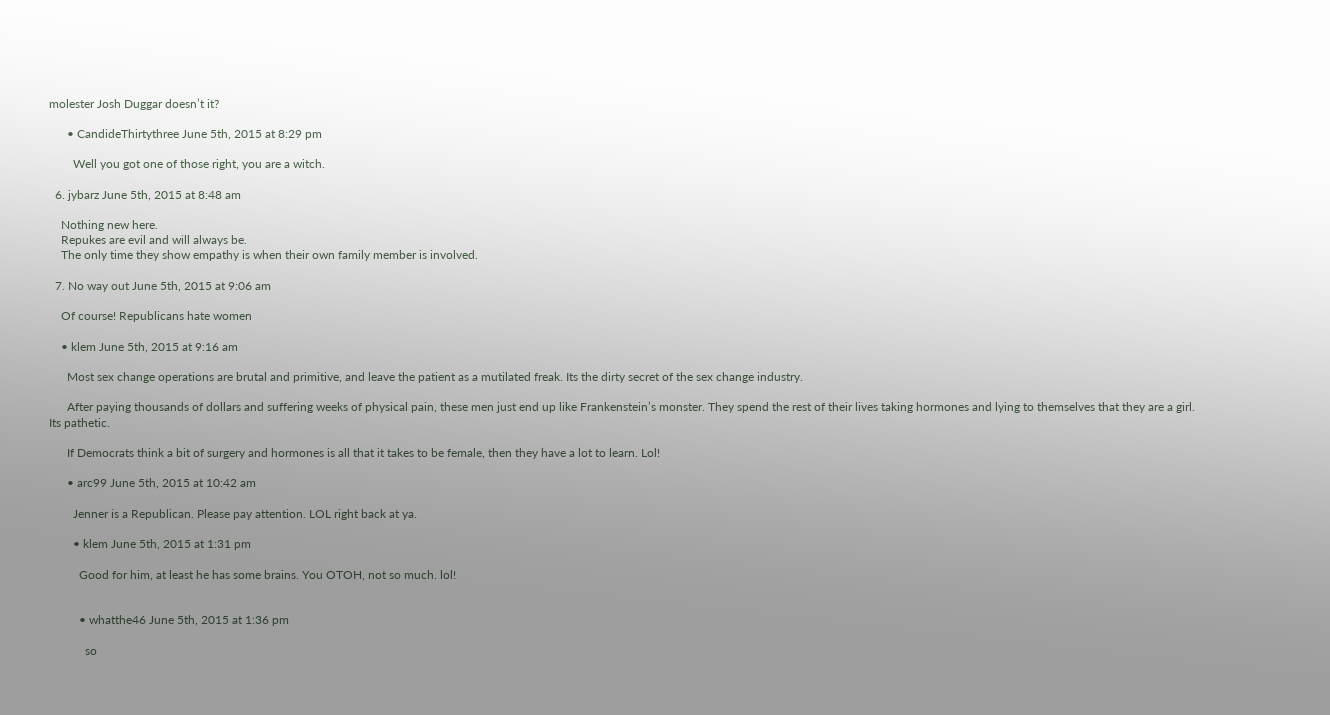molester Josh Duggar doesn’t it?

      • CandideThirtythree June 5th, 2015 at 8:29 pm

        Well you got one of those right, you are a witch.

  6. jybarz June 5th, 2015 at 8:48 am

    Nothing new here.
    Repukes are evil and will always be.
    The only time they show empathy is when their own family member is involved.

  7. No way out June 5th, 2015 at 9:06 am

    Of course! Republicans hate women

    • klem June 5th, 2015 at 9:16 am

      Most sex change operations are brutal and primitive, and leave the patient as a mutilated freak. Its the dirty secret of the sex change industry.

      After paying thousands of dollars and suffering weeks of physical pain, these men just end up like Frankenstein’s monster. They spend the rest of their lives taking hormones and lying to themselves that they are a girl. Its pathetic.

      If Democrats think a bit of surgery and hormones is all that it takes to be female, then they have a lot to learn. Lol!

      • arc99 June 5th, 2015 at 10:42 am

        Jenner is a Republican. Please pay attention. LOL right back at ya.

        • klem June 5th, 2015 at 1:31 pm

          Good for him, at least he has some brains. You OTOH, not so much. lol!


          • whatthe46 June 5th, 2015 at 1:36 pm

            so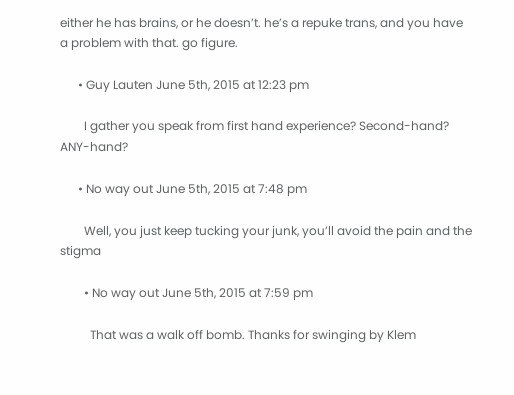either he has brains, or he doesn’t. he’s a repuke trans, and you have a problem with that. go figure.

      • Guy Lauten June 5th, 2015 at 12:23 pm

        I gather you speak from first hand experience? Second-hand? ANY-hand?

      • No way out June 5th, 2015 at 7:48 pm

        Well, you just keep tucking your junk, you’ll avoid the pain and the stigma

        • No way out June 5th, 2015 at 7:59 pm

          That was a walk off bomb. Thanks for swinging by Klem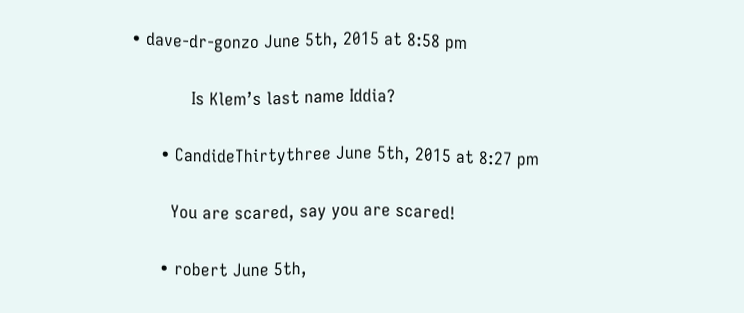• dave-dr-gonzo June 5th, 2015 at 8:58 pm

            Is Klem’s last name Iddia?

      • CandideThirtythree June 5th, 2015 at 8:27 pm

        You are scared, say you are scared!

      • robert June 5th,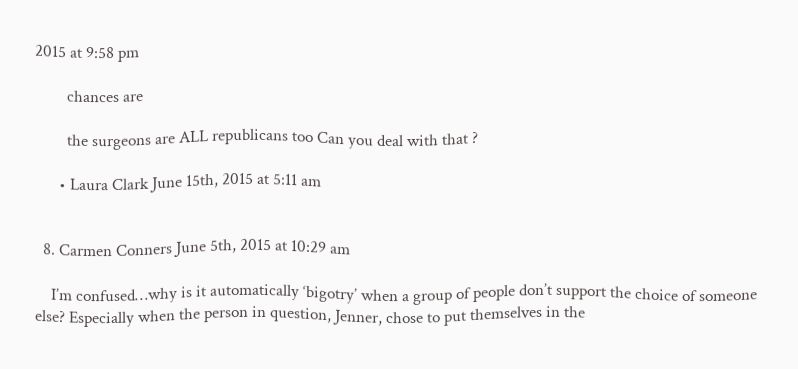2015 at 9:58 pm

        chances are

        the surgeons are ALL republicans too Can you deal with that ?

      • Laura Clark June 15th, 2015 at 5:11 am


  8. Carmen Conners June 5th, 2015 at 10:29 am

    I’m confused…why is it automatically ‘bigotry’ when a group of people don’t support the choice of someone else? Especially when the person in question, Jenner, chose to put themselves in the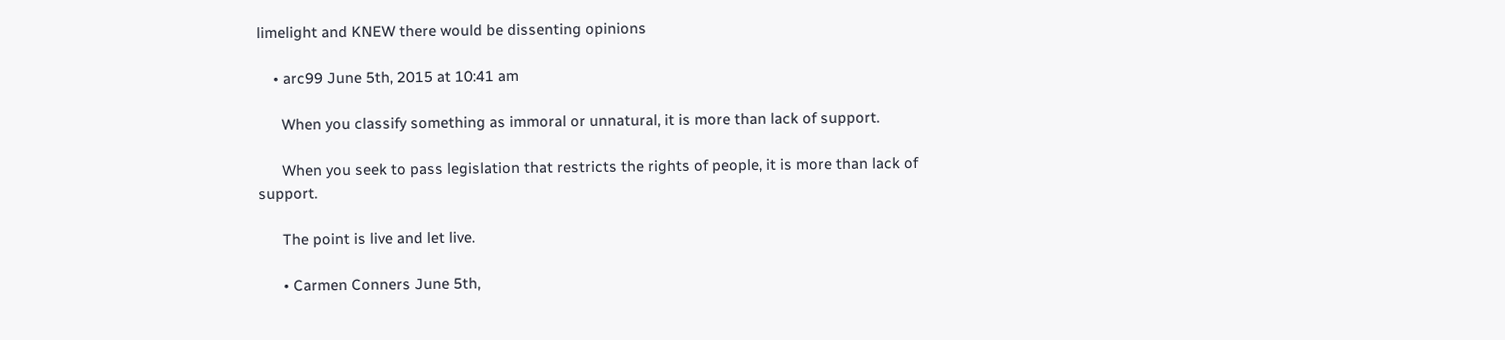limelight and KNEW there would be dissenting opinions

    • arc99 June 5th, 2015 at 10:41 am

      When you classify something as immoral or unnatural, it is more than lack of support.

      When you seek to pass legislation that restricts the rights of people, it is more than lack of support.

      The point is live and let live.

      • Carmen Conners June 5th,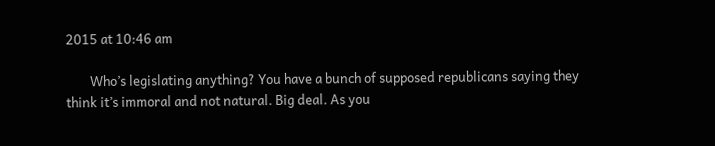2015 at 10:46 am

        Who’s legislating anything? You have a bunch of supposed republicans saying they think it’s immoral and not natural. Big deal. As you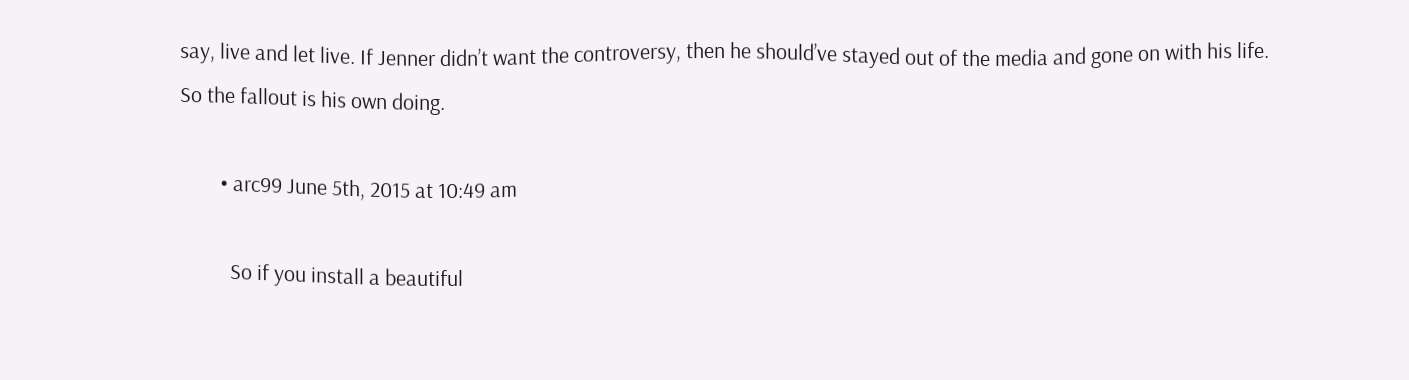say, live and let live. If Jenner didn’t want the controversy, then he should’ve stayed out of the media and gone on with his life. So the fallout is his own doing.

        • arc99 June 5th, 2015 at 10:49 am

          So if you install a beautiful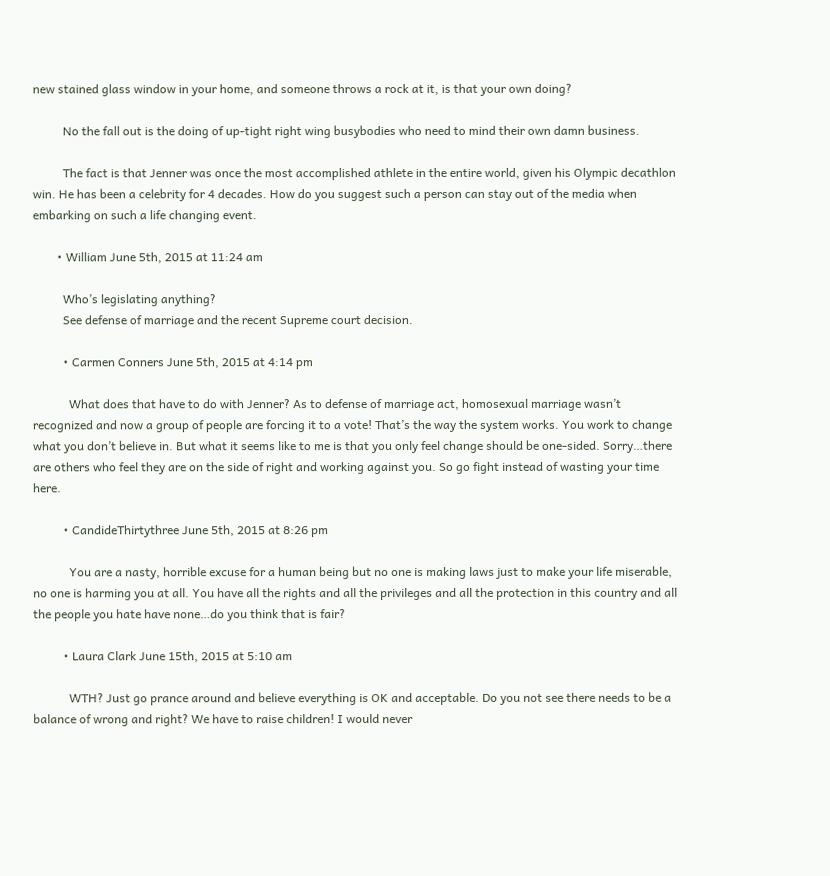new stained glass window in your home, and someone throws a rock at it, is that your own doing?

          No the fall out is the doing of up-tight right wing busybodies who need to mind their own damn business.

          The fact is that Jenner was once the most accomplished athlete in the entire world, given his Olympic decathlon win. He has been a celebrity for 4 decades. How do you suggest such a person can stay out of the media when embarking on such a life changing event.

        • William June 5th, 2015 at 11:24 am

          Who’s legislating anything?
          See defense of marriage and the recent Supreme court decision.

          • Carmen Conners June 5th, 2015 at 4:14 pm

            What does that have to do with Jenner? As to defense of marriage act, homosexual marriage wasn’t recognized and now a group of people are forcing it to a vote! That’s the way the system works. You work to change what you don’t believe in. But what it seems like to me is that you only feel change should be one-sided. Sorry…there are others who feel they are on the side of right and working against you. So go fight instead of wasting your time here.

          • CandideThirtythree June 5th, 2015 at 8:26 pm

            You are a nasty, horrible excuse for a human being but no one is making laws just to make your life miserable, no one is harming you at all. You have all the rights and all the privileges and all the protection in this country and all the people you hate have none…do you think that is fair?

          • Laura Clark June 15th, 2015 at 5:10 am

            WTH? Just go prance around and believe everything is OK and acceptable. Do you not see there needs to be a balance of wrong and right? We have to raise children! I would never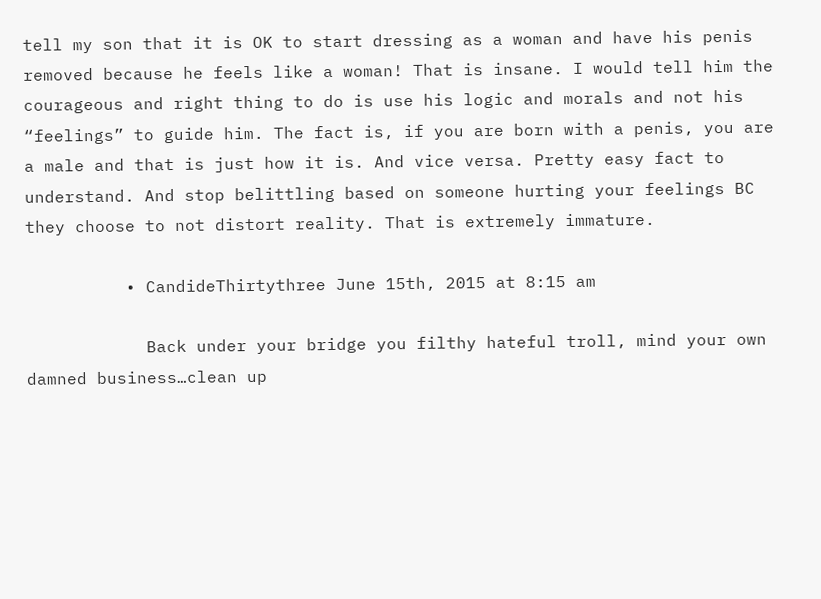tell my son that it is OK to start dressing as a woman and have his penis removed because he feels like a woman! That is insane. I would tell him the courageous and right thing to do is use his logic and morals and not his “feelings” to guide him. The fact is, if you are born with a penis, you are a male and that is just how it is. And vice versa. Pretty easy fact to understand. And stop belittling based on someone hurting your feelings BC they choose to not distort reality. That is extremely immature.

          • CandideThirtythree June 15th, 2015 at 8:15 am

            Back under your bridge you filthy hateful troll, mind your own damned business…clean up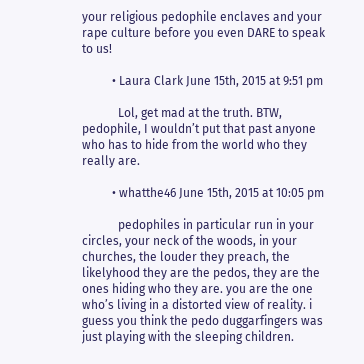your religious pedophile enclaves and your rape culture before you even DARE to speak to us!

          • Laura Clark June 15th, 2015 at 9:51 pm

            Lol, get mad at the truth. BTW, pedophile, I wouldn’t put that past anyone who has to hide from the world who they really are.

          • whatthe46 June 15th, 2015 at 10:05 pm

            pedophiles in particular run in your circles, your neck of the woods, in your churches, the louder they preach, the likelyhood they are the pedos, they are the ones hiding who they are. you are the one who’s living in a distorted view of reality. i guess you think the pedo duggarfingers was just playing with the sleeping children.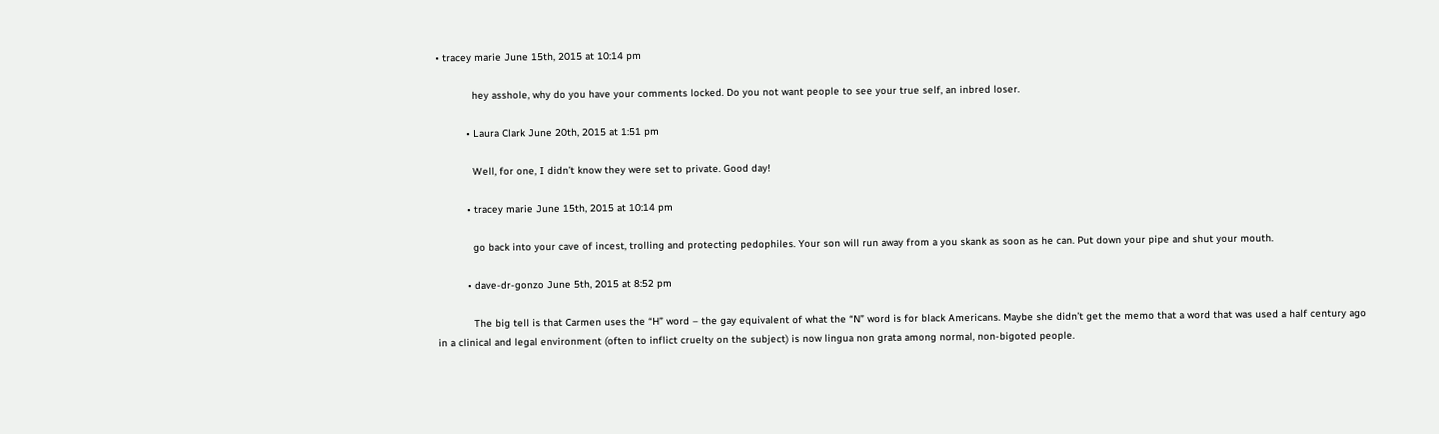• tracey marie June 15th, 2015 at 10:14 pm

            hey asshole, why do you have your comments locked. Do you not want people to see your true self, an inbred loser.

          • Laura Clark June 20th, 2015 at 1:51 pm

            Well, for one, I didn’t know they were set to private. Good day!

          • tracey marie June 15th, 2015 at 10:14 pm

            go back into your cave of incest, trolling and protecting pedophiles. Your son will run away from a you skank as soon as he can. Put down your pipe and shut your mouth.

          • dave-dr-gonzo June 5th, 2015 at 8:52 pm

            The big tell is that Carmen uses the “H” word – the gay equivalent of what the “N” word is for black Americans. Maybe she didn’t get the memo that a word that was used a half century ago in a clinical and legal environment (often to inflict cruelty on the subject) is now lingua non grata among normal, non-bigoted people.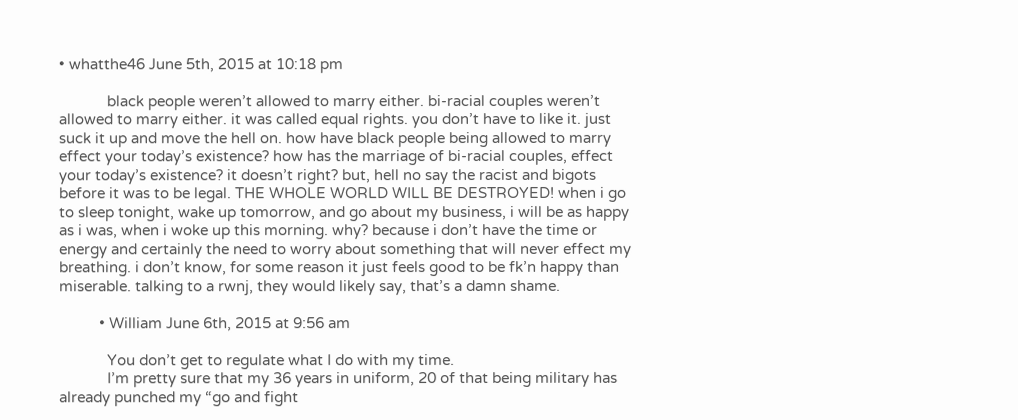• whatthe46 June 5th, 2015 at 10:18 pm

            black people weren’t allowed to marry either. bi-racial couples weren’t allowed to marry either. it was called equal rights. you don’t have to like it. just suck it up and move the hell on. how have black people being allowed to marry effect your today’s existence? how has the marriage of bi-racial couples, effect your today’s existence? it doesn’t right? but, hell no say the racist and bigots before it was to be legal. THE WHOLE WORLD WILL BE DESTROYED! when i go to sleep tonight, wake up tomorrow, and go about my business, i will be as happy as i was, when i woke up this morning. why? because i don’t have the time or energy and certainly the need to worry about something that will never effect my breathing. i don’t know, for some reason it just feels good to be fk’n happy than miserable. talking to a rwnj, they would likely say, that’s a damn shame.

          • William June 6th, 2015 at 9:56 am

            You don’t get to regulate what I do with my time.
            I’m pretty sure that my 36 years in uniform, 20 of that being military has already punched my “go and fight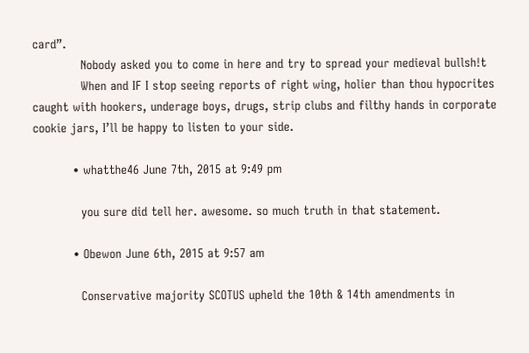card”.
            Nobody asked you to come in here and try to spread your medieval bullsh!t
            When and IF I stop seeing reports of right wing, holier than thou hypocrites caught with hookers, underage boys, drugs, strip clubs and filthy hands in corporate cookie jars, I’ll be happy to listen to your side.

          • whatthe46 June 7th, 2015 at 9:49 pm

            you sure did tell her. awesome. so much truth in that statement.

          • Obewon June 6th, 2015 at 9:57 am

            Conservative majority SCOTUS upheld the 10th & 14th amendments in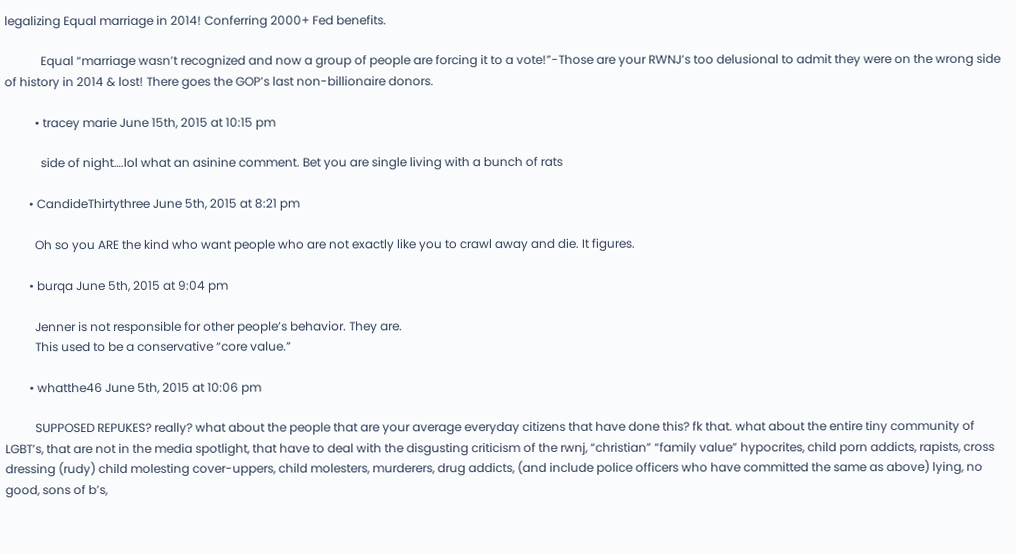legalizing Equal marriage in 2014! Conferring 2000+ Fed benefits.

            Equal “marriage wasn’t recognized and now a group of people are forcing it to a vote!”-Those are your RWNJ’s too delusional to admit they were on the wrong side of history in 2014 & lost! There goes the GOP’s last non-billionaire donors.

          • tracey marie June 15th, 2015 at 10:15 pm

            side of night….lol what an asinine comment. Bet you are single living with a bunch of rats

        • CandideThirtythree June 5th, 2015 at 8:21 pm

          Oh so you ARE the kind who want people who are not exactly like you to crawl away and die. It figures.

        • burqa June 5th, 2015 at 9:04 pm

          Jenner is not responsible for other people’s behavior. They are.
          This used to be a conservative “core value.”

        • whatthe46 June 5th, 2015 at 10:06 pm

          SUPPOSED REPUKES? really? what about the people that are your average everyday citizens that have done this? fk that. what about the entire tiny community of LGBT’s, that are not in the media spotlight, that have to deal with the disgusting criticism of the rwnj, “christian” “family value” hypocrites, child porn addicts, rapists, cross dressing (rudy) child molesting cover-uppers, child molesters, murderers, drug addicts, (and include police officers who have committed the same as above) lying, no good, sons of b’s,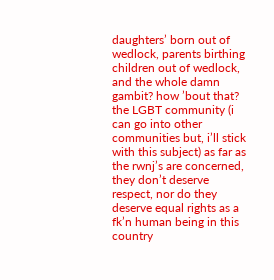daughters’ born out of wedlock, parents birthing children out of wedlock, and the whole damn gambit? how ’bout that? the LGBT community (i can go into other communities but, i’ll stick with this subject) as far as the rwnj’s are concerned, they don’t deserve respect, nor do they deserve equal rights as a fk’n human being in this country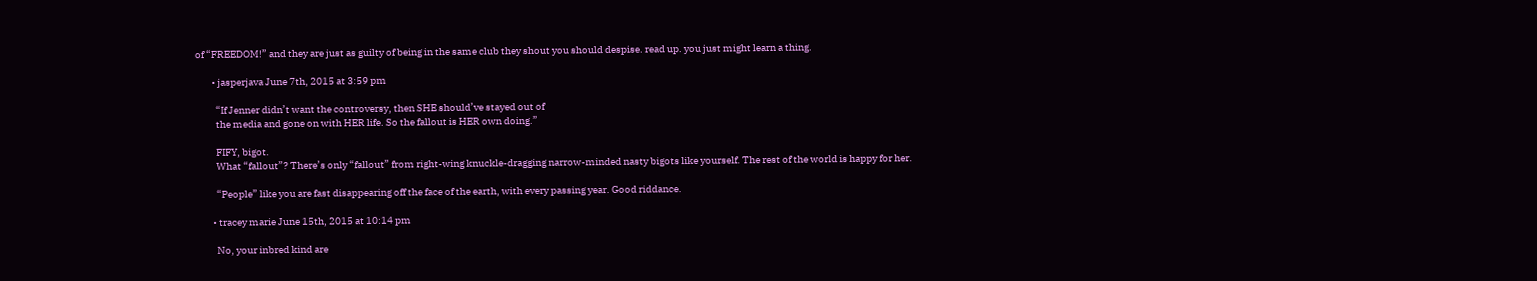of “FREEDOM!” and they are just as guilty of being in the same club they shout you should despise. read up. you just might learn a thing.

        • jasperjava June 7th, 2015 at 3:59 pm

          “If Jenner didn’t want the controversy, then SHE should’ve stayed out of
          the media and gone on with HER life. So the fallout is HER own doing.”

          FIFY, bigot.
          What “fallout”? There’s only “fallout” from right-wing knuckle-dragging narrow-minded nasty bigots like yourself. The rest of the world is happy for her.

          “People” like you are fast disappearing off the face of the earth, with every passing year. Good riddance.

        • tracey marie June 15th, 2015 at 10:14 pm

          No, your inbred kind are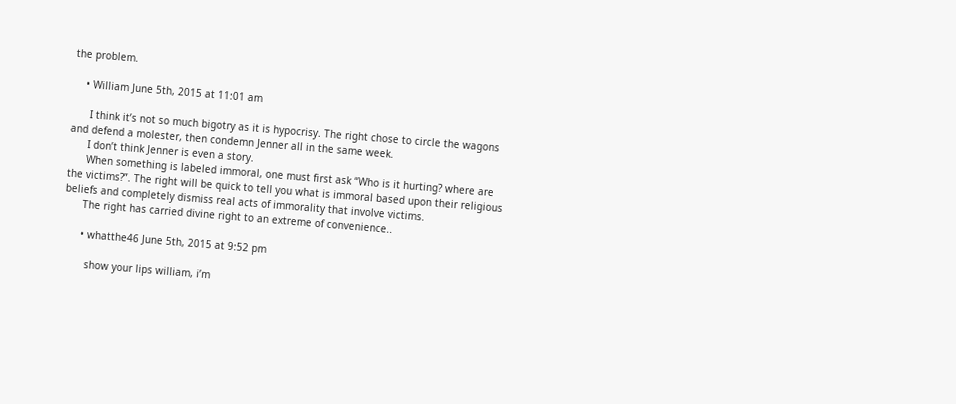the problem.

    • William June 5th, 2015 at 11:01 am

      I think it’s not so much bigotry as it is hypocrisy. The right chose to circle the wagons and defend a molester, then condemn Jenner all in the same week.
      I don’t think Jenner is even a story.
      When something is labeled immoral, one must first ask “Who is it hurting? where are the victims?”. The right will be quick to tell you what is immoral based upon their religious beliefs and completely dismiss real acts of immorality that involve victims.
      The right has carried divine right to an extreme of convenience..

      • whatthe46 June 5th, 2015 at 9:52 pm

        show your lips william, i’m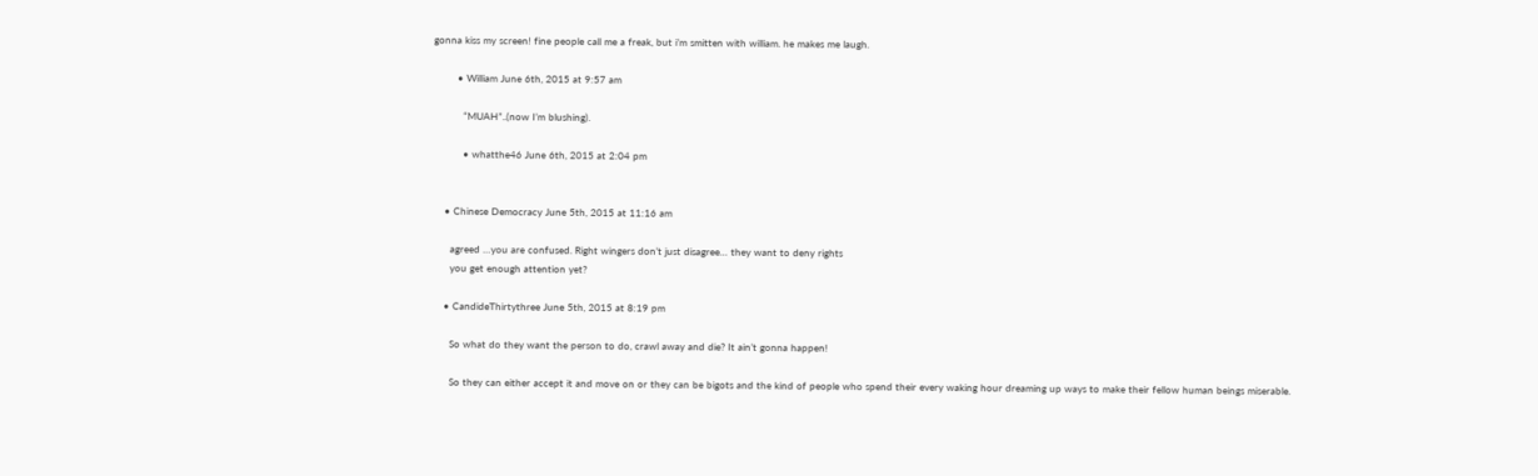gonna kiss my screen! fine people call me a freak, but i’m smitten with william. he makes me laugh.

        • William June 6th, 2015 at 9:57 am

          “MUAH”..(now I’m blushing).

          • whatthe46 June 6th, 2015 at 2:04 pm


    • Chinese Democracy June 5th, 2015 at 11:16 am

      agreed …you are confused. Right wingers don’t just disagree… they want to deny rights
      you get enough attention yet?

    • CandideThirtythree June 5th, 2015 at 8:19 pm

      So what do they want the person to do, crawl away and die? It ain’t gonna happen!

      So they can either accept it and move on or they can be bigots and the kind of people who spend their every waking hour dreaming up ways to make their fellow human beings miserable.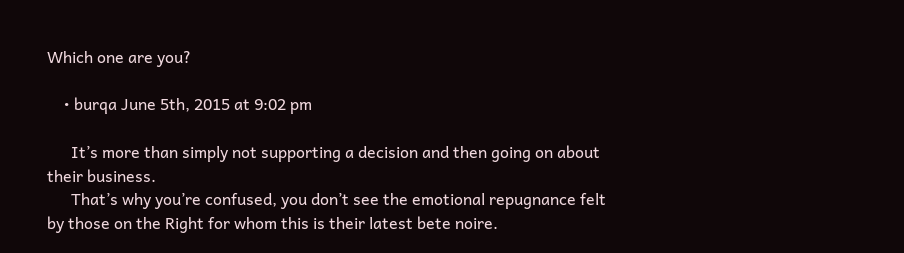Which one are you?

    • burqa June 5th, 2015 at 9:02 pm

      It’s more than simply not supporting a decision and then going on about their business.
      That’s why you’re confused, you don’t see the emotional repugnance felt by those on the Right for whom this is their latest bete noire.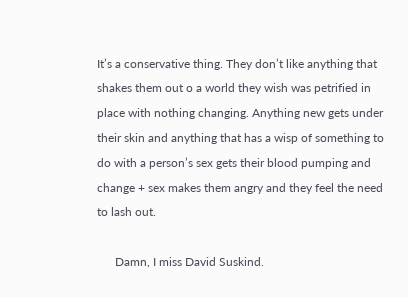It’s a conservative thing. They don’t like anything that shakes them out o a world they wish was petrified in place with nothing changing. Anything new gets under their skin and anything that has a wisp of something to do with a person’s sex gets their blood pumping and change + sex makes them angry and they feel the need to lash out.

      Damn, I miss David Suskind.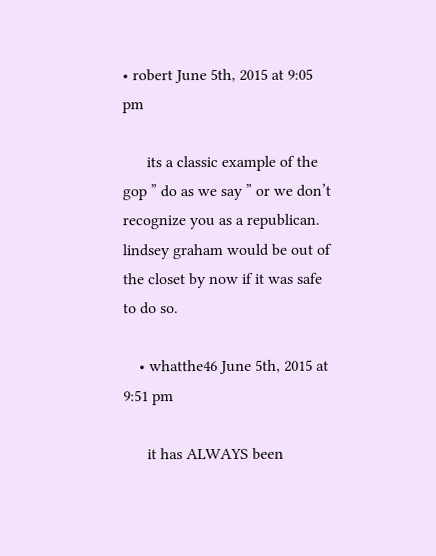• robert June 5th, 2015 at 9:05 pm

      its a classic example of the gop ” do as we say ” or we don’t recognize you as a republican. lindsey graham would be out of the closet by now if it was safe to do so.

    • whatthe46 June 5th, 2015 at 9:51 pm

      it has ALWAYS been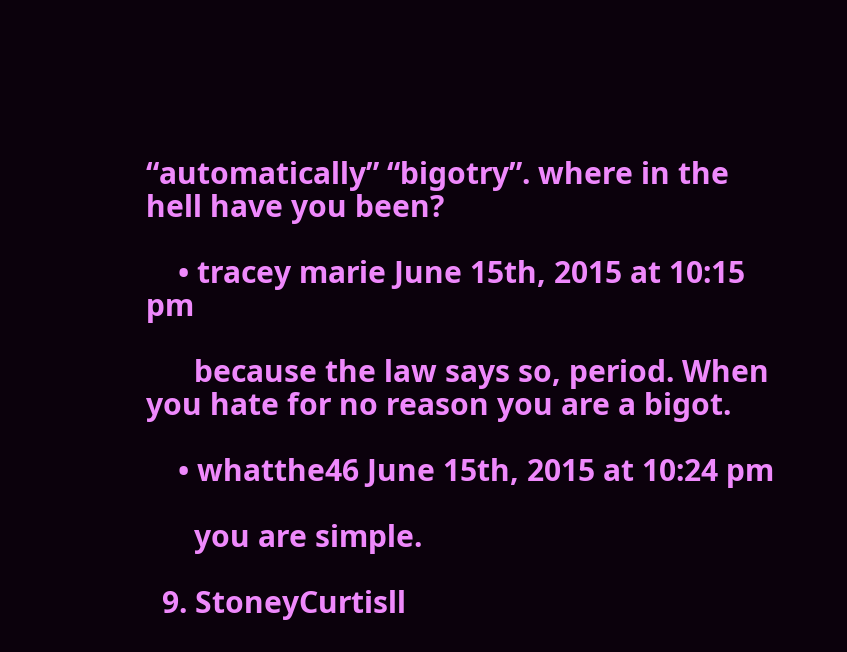“automatically” “bigotry”. where in the hell have you been?

    • tracey marie June 15th, 2015 at 10:15 pm

      because the law says so, period. When you hate for no reason you are a bigot.

    • whatthe46 June 15th, 2015 at 10:24 pm

      you are simple.

  9. StoneyCurtisll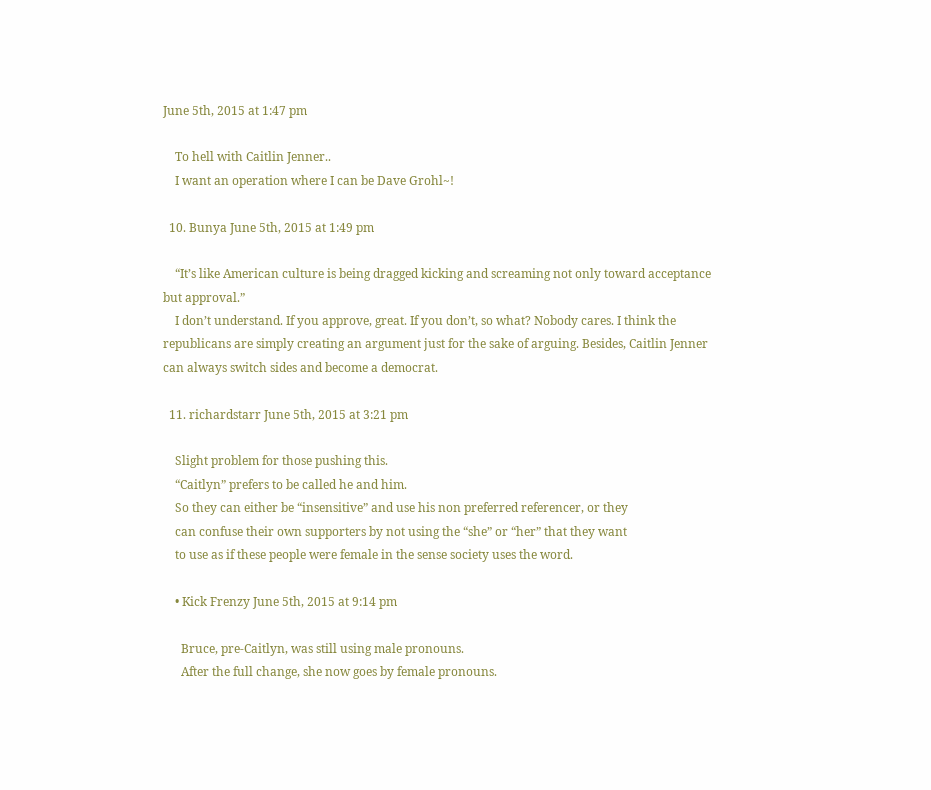June 5th, 2015 at 1:47 pm

    To hell with Caitlin Jenner..
    I want an operation where I can be Dave Grohl~!

  10. Bunya June 5th, 2015 at 1:49 pm

    “It’s like American culture is being dragged kicking and screaming not only toward acceptance but approval.”
    I don’t understand. If you approve, great. If you don’t, so what? Nobody cares. I think the republicans are simply creating an argument just for the sake of arguing. Besides, Caitlin Jenner can always switch sides and become a democrat.

  11. richardstarr June 5th, 2015 at 3:21 pm

    Slight problem for those pushing this.
    “Caitlyn” prefers to be called he and him.
    So they can either be “insensitive” and use his non preferred referencer, or they
    can confuse their own supporters by not using the “she” or “her” that they want
    to use as if these people were female in the sense society uses the word.

    • Kick Frenzy June 5th, 2015 at 9:14 pm

      Bruce, pre-Caitlyn, was still using male pronouns.
      After the full change, she now goes by female pronouns.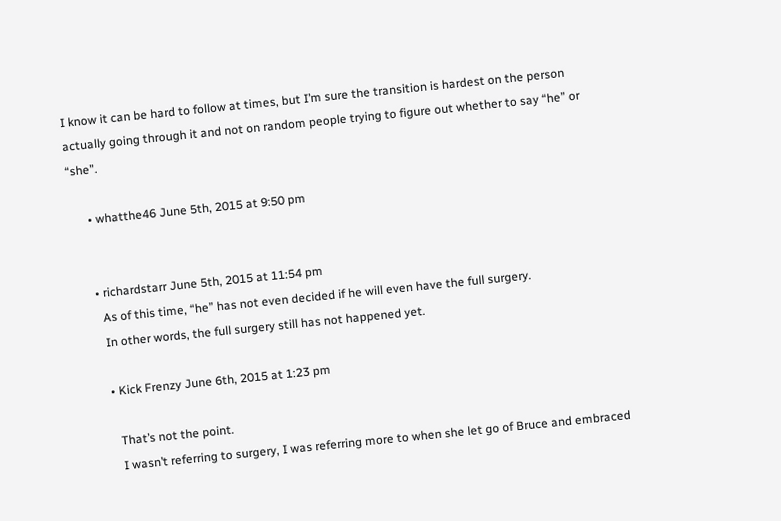I know it can be hard to follow at times, but I’m sure the transition is hardest on the person actually going through it and not on random people trying to figure out whether to say “he” or “she”.

      • whatthe46 June 5th, 2015 at 9:50 pm


      • richardstarr June 5th, 2015 at 11:54 pm
        As of this time, “he” has not even decided if he will even have the full surgery.
        In other words, the full surgery still has not happened yet.

        • Kick Frenzy June 6th, 2015 at 1:23 pm

          That’s not the point.
          I wasn’t referring to surgery, I was referring more to when she let go of Bruce and embraced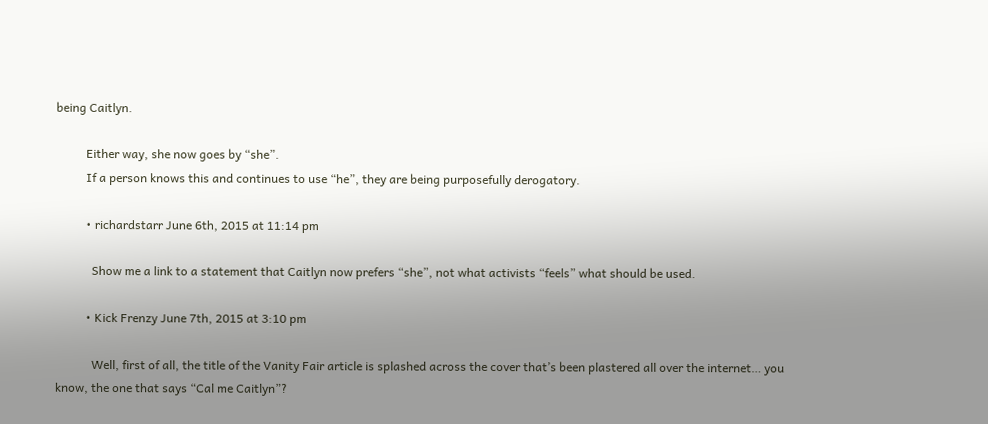being Caitlyn.

          Either way, she now goes by “she”.
          If a person knows this and continues to use “he”, they are being purposefully derogatory.

          • richardstarr June 6th, 2015 at 11:14 pm

            Show me a link to a statement that Caitlyn now prefers “she”, not what activists “feels” what should be used.

          • Kick Frenzy June 7th, 2015 at 3:10 pm

            Well, first of all, the title of the Vanity Fair article is splashed across the cover that’s been plastered all over the internet… you know, the one that says “Cal me Caitlyn”?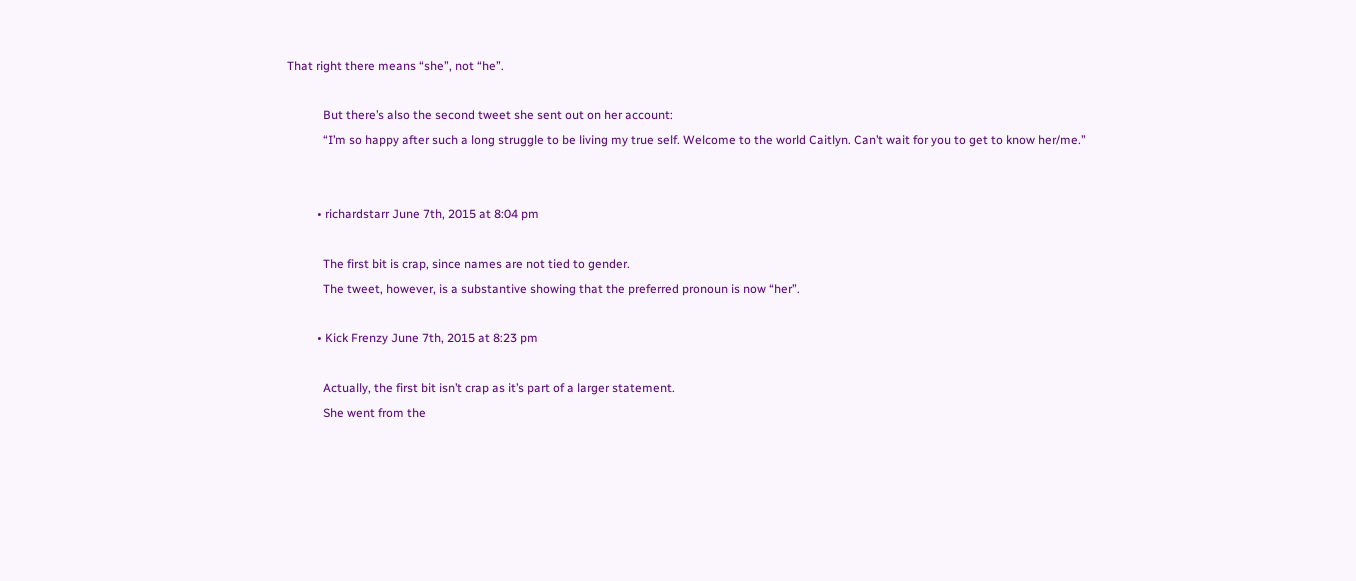That right there means “she”, not “he”.

            But there’s also the second tweet she sent out on her account:
            “I’m so happy after such a long struggle to be living my true self. Welcome to the world Caitlyn. Can’t wait for you to get to know her/me.”


          • richardstarr June 7th, 2015 at 8:04 pm

            The first bit is crap, since names are not tied to gender.
            The tweet, however, is a substantive showing that the preferred pronoun is now “her”.

          • Kick Frenzy June 7th, 2015 at 8:23 pm

            Actually, the first bit isn’t crap as it’s part of a larger statement.
            She went from the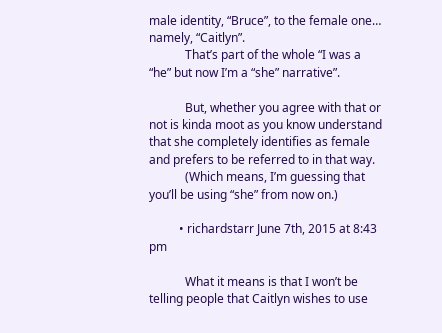male identity, “Bruce”, to the female one… namely, “Caitlyn”.
            That’s part of the whole “I was a “he” but now I’m a “she” narrative”.

            But, whether you agree with that or not is kinda moot as you know understand that she completely identifies as female and prefers to be referred to in that way.
            (Which means, I’m guessing that you’ll be using “she” from now on.)

          • richardstarr June 7th, 2015 at 8:43 pm

            What it means is that I won’t be telling people that Caitlyn wishes to use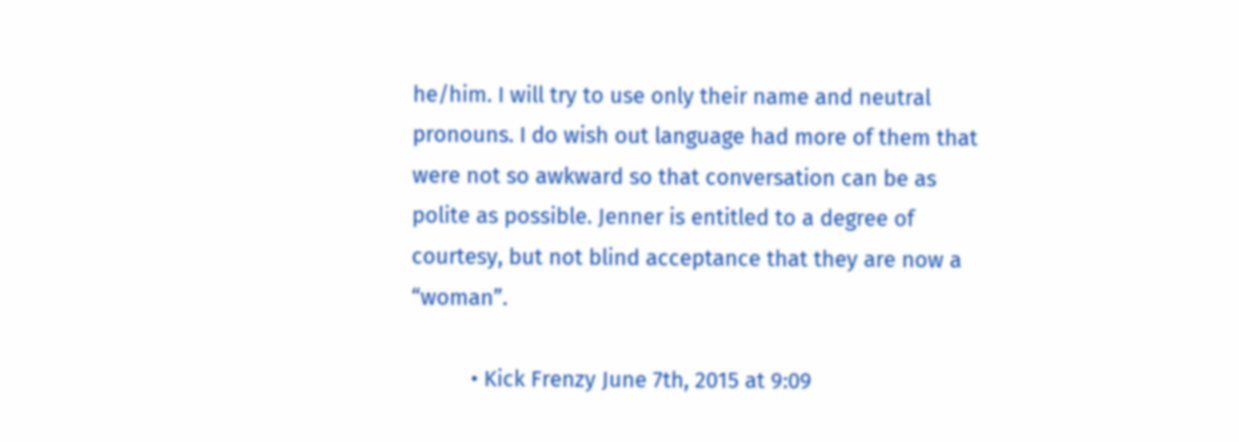he/him. I will try to use only their name and neutral pronouns. I do wish out language had more of them that were not so awkward so that conversation can be as polite as possible. Jenner is entitled to a degree of courtesy, but not blind acceptance that they are now a “woman”.

          • Kick Frenzy June 7th, 2015 at 9:09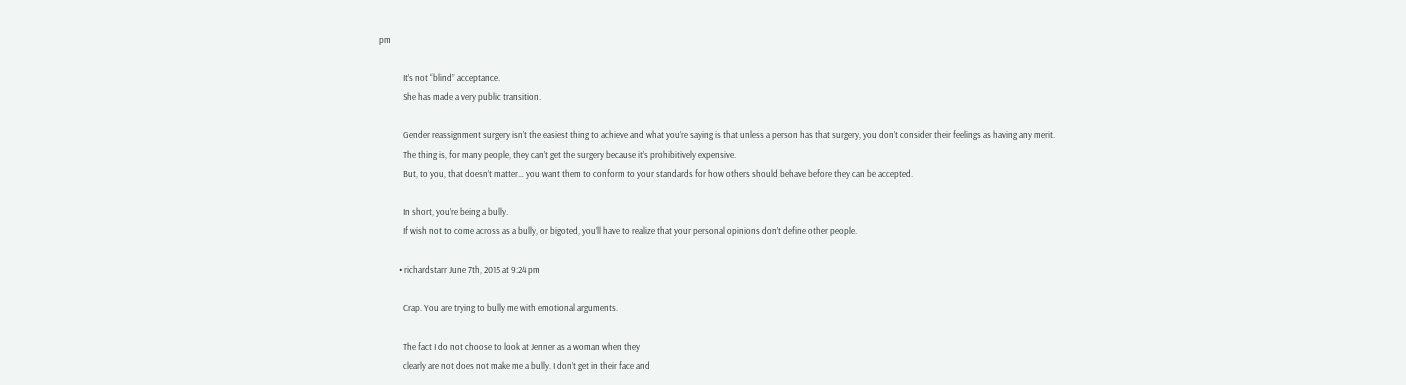pm

            It’s not “blind” acceptance.
            She has made a very public transition.

            Gender reassignment surgery isn’t the easiest thing to achieve and what you’re saying is that unless a person has that surgery, you don’t consider their feelings as having any merit.
            The thing is, for many people, they can’t get the surgery because it’s prohibitively expensive.
            But, to you, that doesn’t matter… you want them to conform to your standards for how others should behave before they can be accepted.

            In short, you’re being a bully.
            If wish not to come across as a bully, or bigoted, you’ll have to realize that your personal opinions don’t define other people.

          • richardstarr June 7th, 2015 at 9:24 pm

            Crap. You are trying to bully me with emotional arguments.

            The fact I do not choose to look at Jenner as a woman when they
            clearly are not does not make me a bully. I don’t get in their face and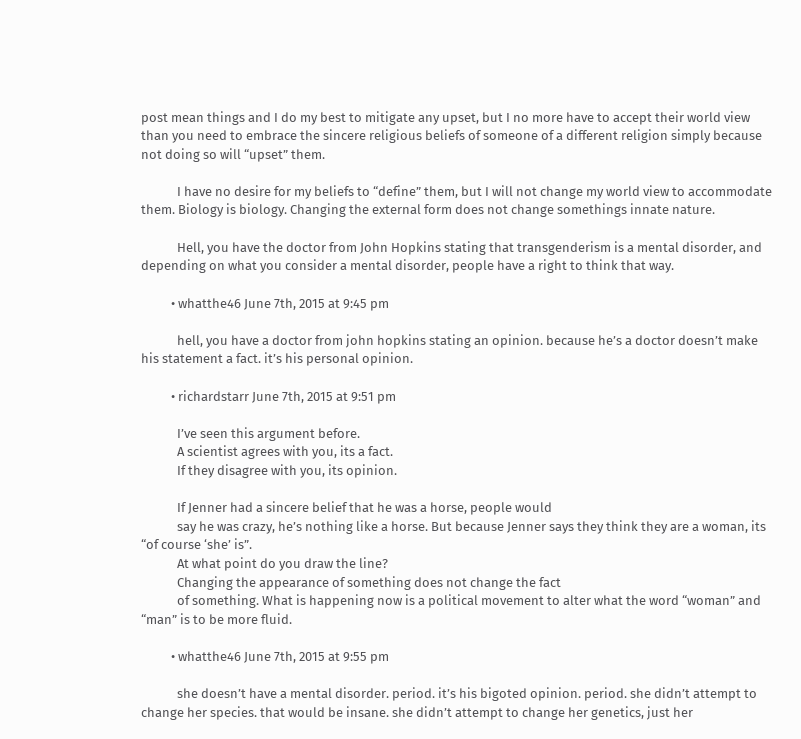post mean things and I do my best to mitigate any upset, but I no more have to accept their world view than you need to embrace the sincere religious beliefs of someone of a different religion simply because not doing so will “upset” them.

            I have no desire for my beliefs to “define” them, but I will not change my world view to accommodate them. Biology is biology. Changing the external form does not change somethings innate nature.

            Hell, you have the doctor from John Hopkins stating that transgenderism is a mental disorder, and depending on what you consider a mental disorder, people have a right to think that way.

          • whatthe46 June 7th, 2015 at 9:45 pm

            hell, you have a doctor from john hopkins stating an opinion. because he’s a doctor doesn’t make his statement a fact. it’s his personal opinion.

          • richardstarr June 7th, 2015 at 9:51 pm

            I’ve seen this argument before.
            A scientist agrees with you, its a fact.
            If they disagree with you, its opinion.

            If Jenner had a sincere belief that he was a horse, people would
            say he was crazy, he’s nothing like a horse. But because Jenner says they think they are a woman, its “of course ‘she’ is”.
            At what point do you draw the line?
            Changing the appearance of something does not change the fact
            of something. What is happening now is a political movement to alter what the word “woman” and “man” is to be more fluid.

          • whatthe46 June 7th, 2015 at 9:55 pm

            she doesn’t have a mental disorder. period. it’s his bigoted opinion. period. she didn’t attempt to change her species. that would be insane. she didn’t attempt to change her genetics, just her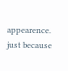appearence. just because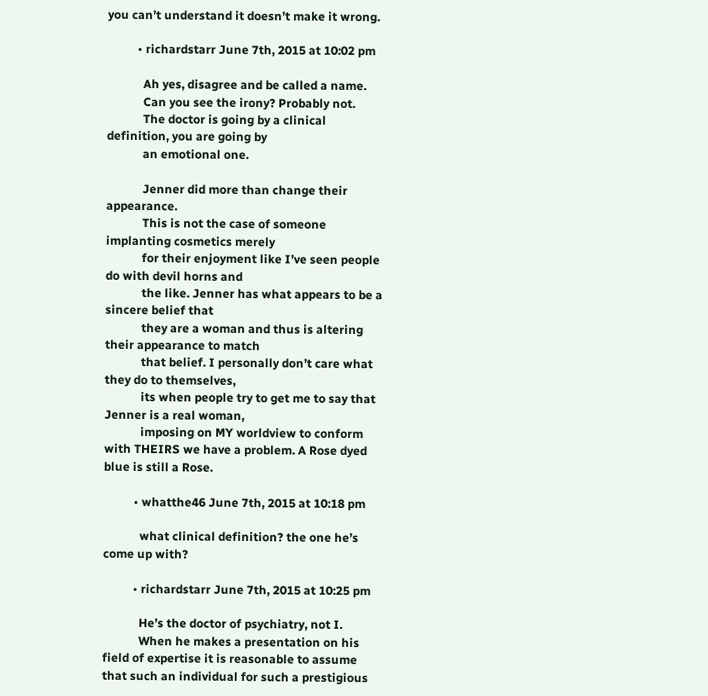you can’t understand it doesn’t make it wrong.

          • richardstarr June 7th, 2015 at 10:02 pm

            Ah yes, disagree and be called a name.
            Can you see the irony? Probably not.
            The doctor is going by a clinical definition, you are going by
            an emotional one.

            Jenner did more than change their appearance.
            This is not the case of someone implanting cosmetics merely
            for their enjoyment like I’ve seen people do with devil horns and
            the like. Jenner has what appears to be a sincere belief that
            they are a woman and thus is altering their appearance to match
            that belief. I personally don’t care what they do to themselves,
            its when people try to get me to say that Jenner is a real woman,
            imposing on MY worldview to conform with THEIRS we have a problem. A Rose dyed blue is still a Rose.

          • whatthe46 June 7th, 2015 at 10:18 pm

            what clinical definition? the one he’s come up with?

          • richardstarr June 7th, 2015 at 10:25 pm

            He’s the doctor of psychiatry, not I.
            When he makes a presentation on his field of expertise it is reasonable to assume that such an individual for such a prestigious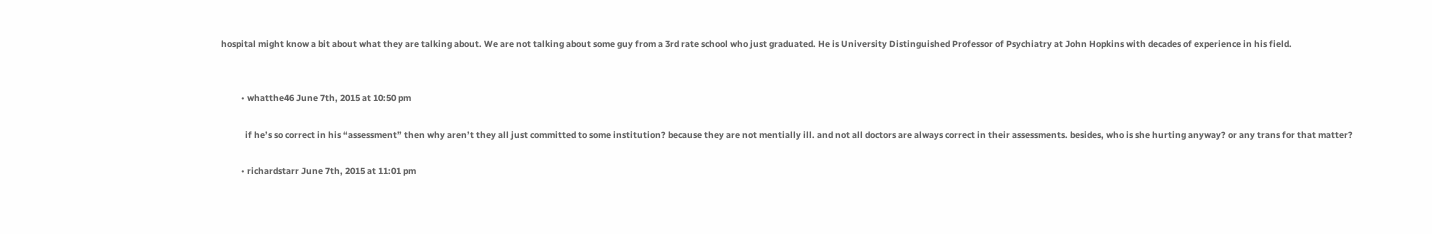hospital might know a bit about what they are talking about. We are not talking about some guy from a 3rd rate school who just graduated. He is University Distinguished Professor of Psychiatry at John Hopkins with decades of experience in his field.


          • whatthe46 June 7th, 2015 at 10:50 pm

            if he’s so correct in his “assessment” then why aren’t they all just committed to some institution? because they are not mentially ill. and not all doctors are always correct in their assessments. besides, who is she hurting anyway? or any trans for that matter?

          • richardstarr June 7th, 2015 at 11:01 pm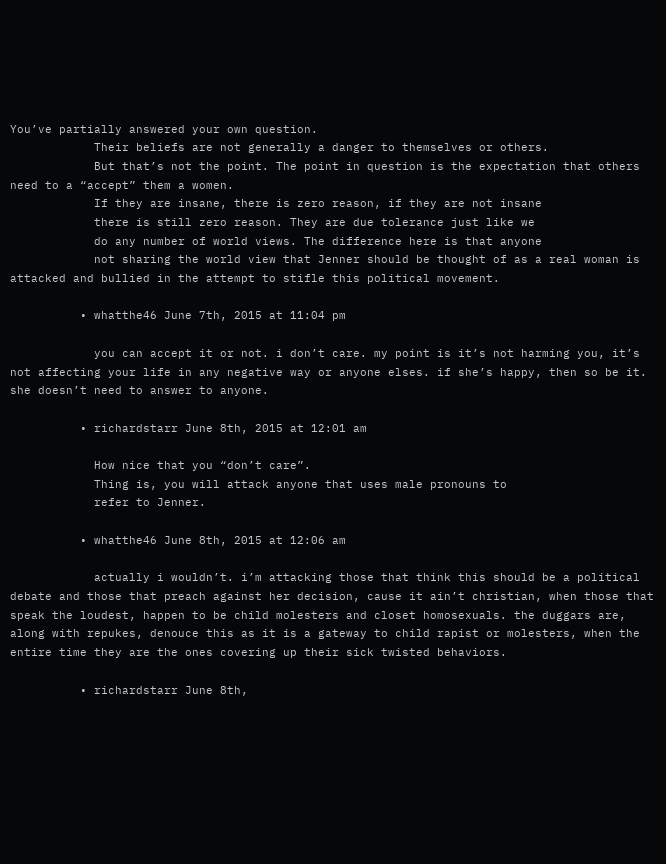You’ve partially answered your own question.
            Their beliefs are not generally a danger to themselves or others.
            But that’s not the point. The point in question is the expectation that others need to a “accept” them a women.
            If they are insane, there is zero reason, if they are not insane
            there is still zero reason. They are due tolerance just like we
            do any number of world views. The difference here is that anyone
            not sharing the world view that Jenner should be thought of as a real woman is attacked and bullied in the attempt to stifle this political movement.

          • whatthe46 June 7th, 2015 at 11:04 pm

            you can accept it or not. i don’t care. my point is it’s not harming you, it’s not affecting your life in any negative way or anyone elses. if she’s happy, then so be it. she doesn’t need to answer to anyone.

          • richardstarr June 8th, 2015 at 12:01 am

            How nice that you “don’t care”.
            Thing is, you will attack anyone that uses male pronouns to
            refer to Jenner.

          • whatthe46 June 8th, 2015 at 12:06 am

            actually i wouldn’t. i’m attacking those that think this should be a political debate and those that preach against her decision, cause it ain’t christian, when those that speak the loudest, happen to be child molesters and closet homosexuals. the duggars are, along with repukes, denouce this as it is a gateway to child rapist or molesters, when the entire time they are the ones covering up their sick twisted behaviors.

          • richardstarr June 8th,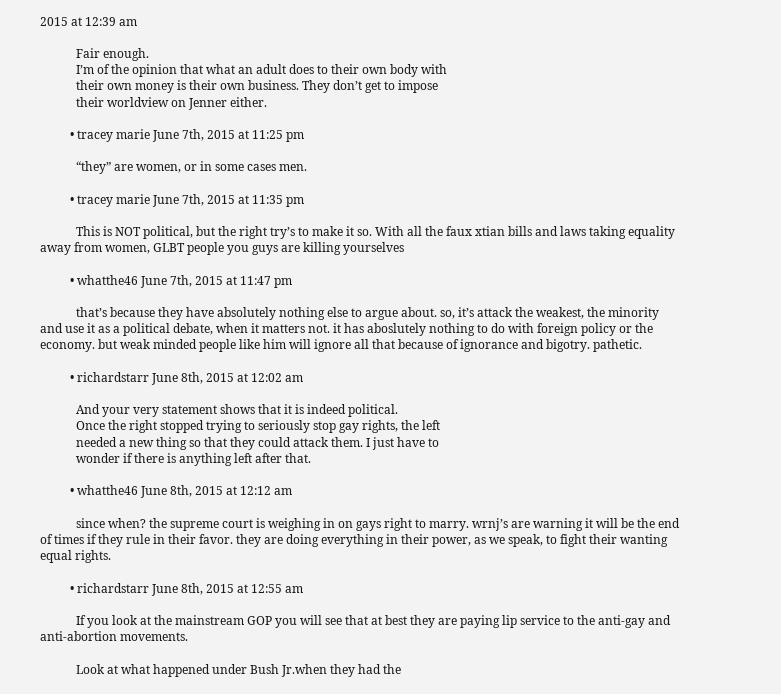2015 at 12:39 am

            Fair enough.
            I’m of the opinion that what an adult does to their own body with
            their own money is their own business. They don’t get to impose
            their worldview on Jenner either.

          • tracey marie June 7th, 2015 at 11:25 pm

            “they” are women, or in some cases men.

          • tracey marie June 7th, 2015 at 11:35 pm

            This is NOT political, but the right try’s to make it so. With all the faux xtian bills and laws taking equality away from women, GLBT people you guys are killing yourselves

          • whatthe46 June 7th, 2015 at 11:47 pm

            that’s because they have absolutely nothing else to argue about. so, it’s attack the weakest, the minority and use it as a political debate, when it matters not. it has aboslutely nothing to do with foreign policy or the economy. but weak minded people like him will ignore all that because of ignorance and bigotry. pathetic.

          • richardstarr June 8th, 2015 at 12:02 am

            And your very statement shows that it is indeed political.
            Once the right stopped trying to seriously stop gay rights, the left
            needed a new thing so that they could attack them. I just have to
            wonder if there is anything left after that.

          • whatthe46 June 8th, 2015 at 12:12 am

            since when? the supreme court is weighing in on gays right to marry. wrnj’s are warning it will be the end of times if they rule in their favor. they are doing everything in their power, as we speak, to fight their wanting equal rights.

          • richardstarr June 8th, 2015 at 12:55 am

            If you look at the mainstream GOP you will see that at best they are paying lip service to the anti-gay and anti-abortion movements.

            Look at what happened under Bush Jr.when they had the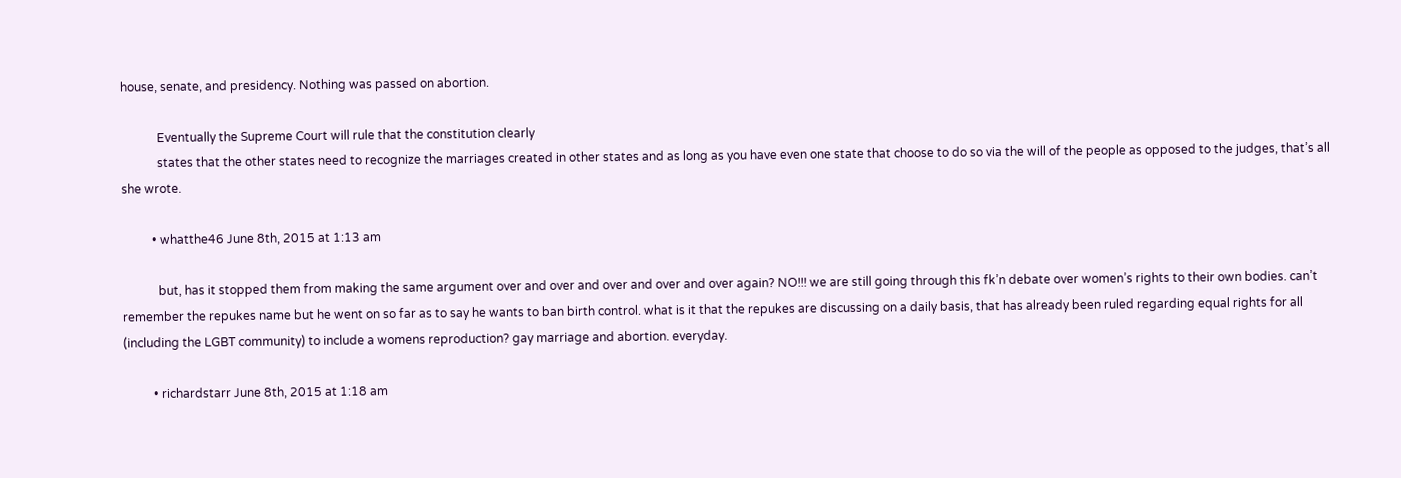house, senate, and presidency. Nothing was passed on abortion.

            Eventually the Supreme Court will rule that the constitution clearly
            states that the other states need to recognize the marriages created in other states and as long as you have even one state that choose to do so via the will of the people as opposed to the judges, that’s all she wrote.

          • whatthe46 June 8th, 2015 at 1:13 am

            but, has it stopped them from making the same argument over and over and over and over and over again? NO!!! we are still going through this fk’n debate over women’s rights to their own bodies. can’t remember the repukes name but he went on so far as to say he wants to ban birth control. what is it that the repukes are discussing on a daily basis, that has already been ruled regarding equal rights for all (including the LGBT community) to include a womens reproduction? gay marriage and abortion. everyday.

          • richardstarr June 8th, 2015 at 1:18 am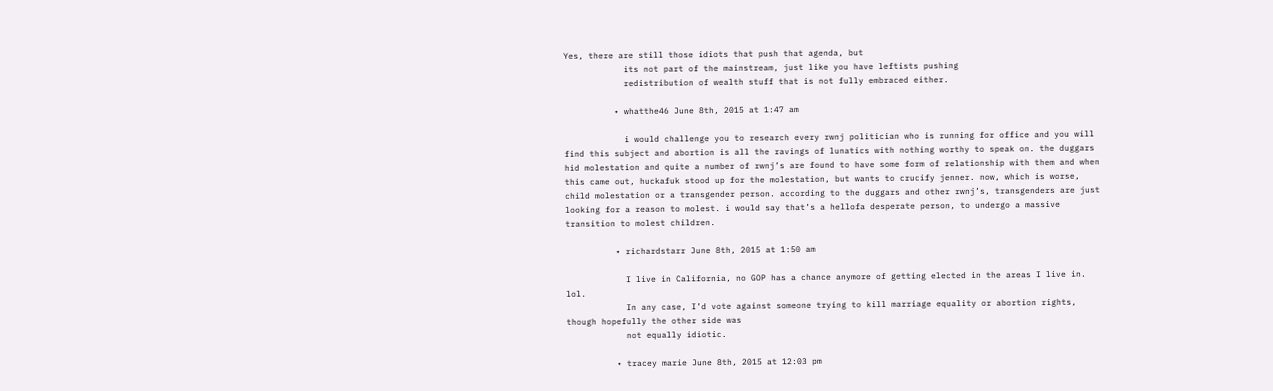Yes, there are still those idiots that push that agenda, but
            its not part of the mainstream, just like you have leftists pushing
            redistribution of wealth stuff that is not fully embraced either.

          • whatthe46 June 8th, 2015 at 1:47 am

            i would challenge you to research every rwnj politician who is running for office and you will find this subject and abortion is all the ravings of lunatics with nothing worthy to speak on. the duggars hid molestation and quite a number of rwnj’s are found to have some form of relationship with them and when this came out, huckafuk stood up for the molestation, but wants to crucify jenner. now, which is worse, child molestation or a transgender person. according to the duggars and other rwnj’s, transgenders are just looking for a reason to molest. i would say that’s a hellofa desperate person, to undergo a massive transition to molest children.

          • richardstarr June 8th, 2015 at 1:50 am

            I live in California, no GOP has a chance anymore of getting elected in the areas I live in. lol.
            In any case, I’d vote against someone trying to kill marriage equality or abortion rights, though hopefully the other side was
            not equally idiotic.

          • tracey marie June 8th, 2015 at 12:03 pm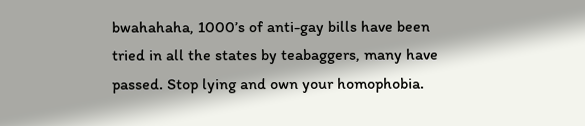bwahahaha, 1000’s of anti-gay bills have been tried in all the states by teabaggers, many have passed. Stop lying and own your homophobia.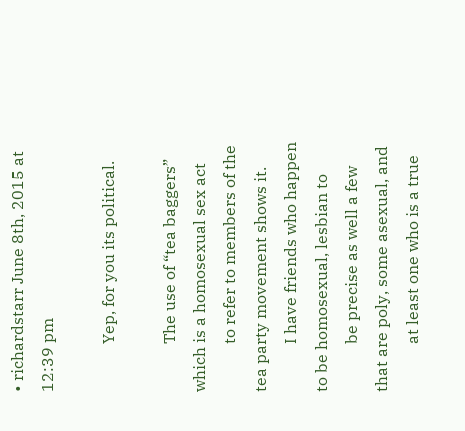• richardstarr June 8th, 2015 at 12:39 pm

            Yep, for you its political.

            The use of “tea baggers” which is a homosexual sex act
            to refer to members of the tea party movement shows it.
            I have friends who happen to be homosexual, lesbian to
            be precise as well a few that are poly, some asexual, and
            at least one who is a true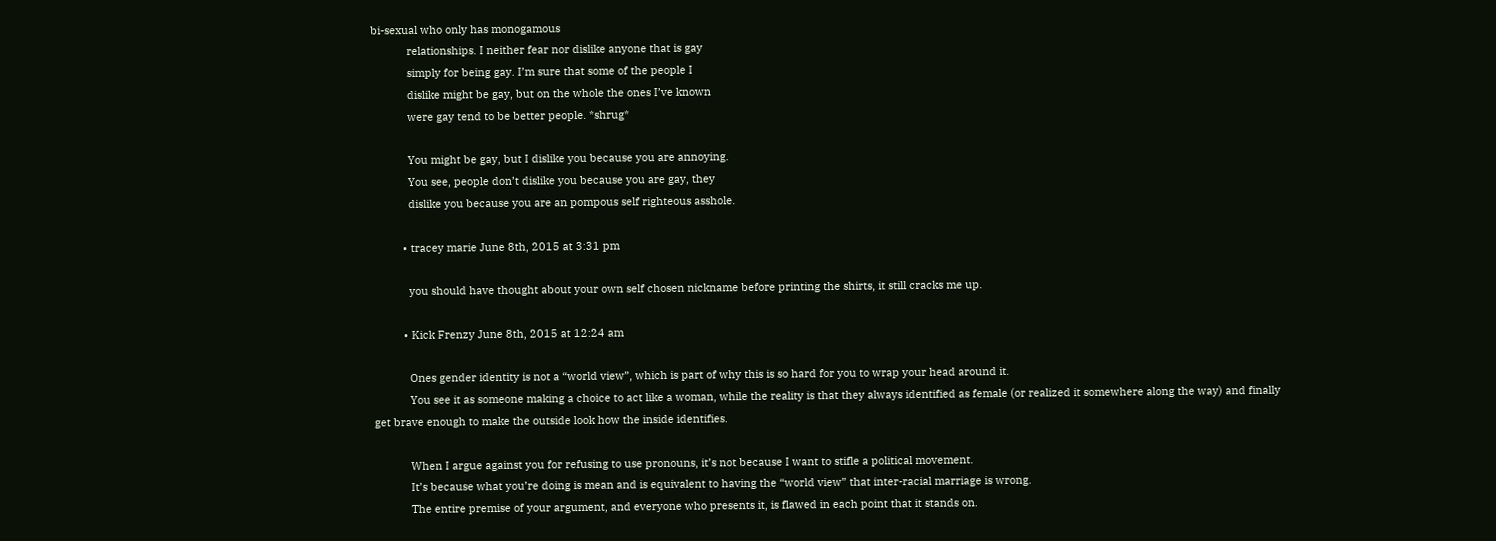bi-sexual who only has monogamous
            relationships. I neither fear nor dislike anyone that is gay
            simply for being gay. I’m sure that some of the people I
            dislike might be gay, but on the whole the ones I’ve known
            were gay tend to be better people. *shrug*

            You might be gay, but I dislike you because you are annoying.
            You see, people don’t dislike you because you are gay, they
            dislike you because you are an pompous self righteous asshole.

          • tracey marie June 8th, 2015 at 3:31 pm

            you should have thought about your own self chosen nickname before printing the shirts, it still cracks me up.

          • Kick Frenzy June 8th, 2015 at 12:24 am

            Ones gender identity is not a “world view”, which is part of why this is so hard for you to wrap your head around it.
            You see it as someone making a choice to act like a woman, while the reality is that they always identified as female (or realized it somewhere along the way) and finally get brave enough to make the outside look how the inside identifies.

            When I argue against you for refusing to use pronouns, it’s not because I want to stifle a political movement.
            It’s because what you’re doing is mean and is equivalent to having the “world view” that inter-racial marriage is wrong.
            The entire premise of your argument, and everyone who presents it, is flawed in each point that it stands on.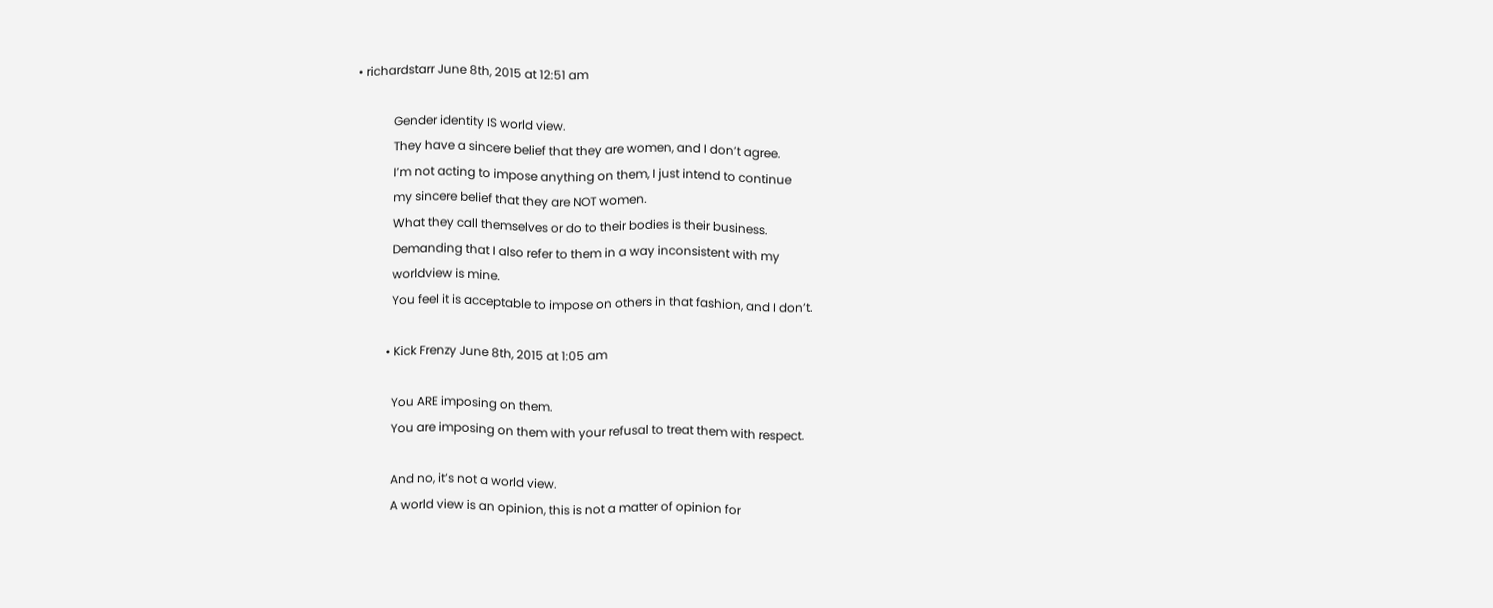• richardstarr June 8th, 2015 at 12:51 am

            Gender identity IS world view.
            They have a sincere belief that they are women, and I don’t agree.
            I’m not acting to impose anything on them, I just intend to continue
            my sincere belief that they are NOT women.
            What they call themselves or do to their bodies is their business.
            Demanding that I also refer to them in a way inconsistent with my
            worldview is mine.
            You feel it is acceptable to impose on others in that fashion, and I don’t.

          • Kick Frenzy June 8th, 2015 at 1:05 am

            You ARE imposing on them.
            You are imposing on them with your refusal to treat them with respect.

            And no, it’s not a world view.
            A world view is an opinion, this is not a matter of opinion for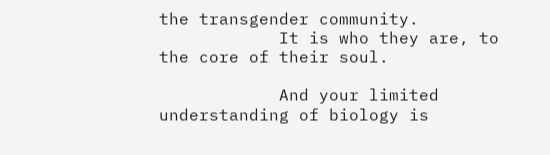the transgender community.
            It is who they are, to the core of their soul.

            And your limited understanding of biology is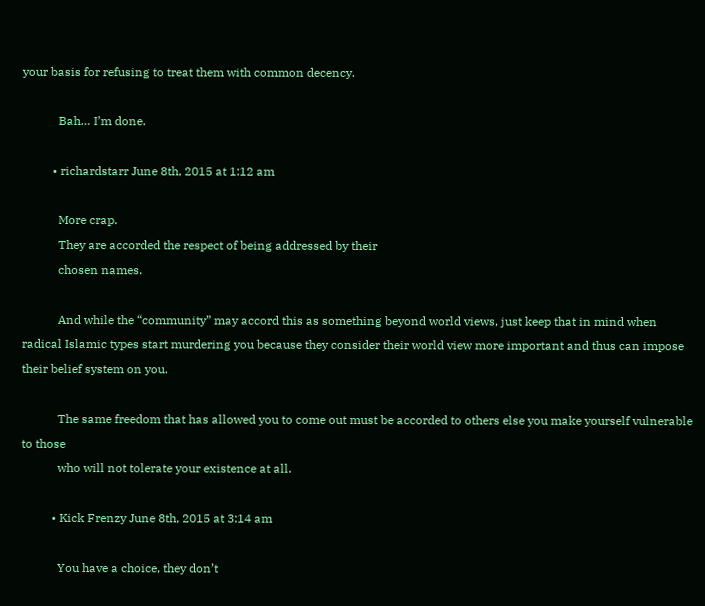your basis for refusing to treat them with common decency.

            Bah… I’m done.

          • richardstarr June 8th, 2015 at 1:12 am

            More crap.
            They are accorded the respect of being addressed by their
            chosen names.

            And while the “community” may accord this as something beyond world views, just keep that in mind when radical Islamic types start murdering you because they consider their world view more important and thus can impose their belief system on you.

            The same freedom that has allowed you to come out must be accorded to others else you make yourself vulnerable to those
            who will not tolerate your existence at all.

          • Kick Frenzy June 8th, 2015 at 3:14 am

            You have a choice, they don’t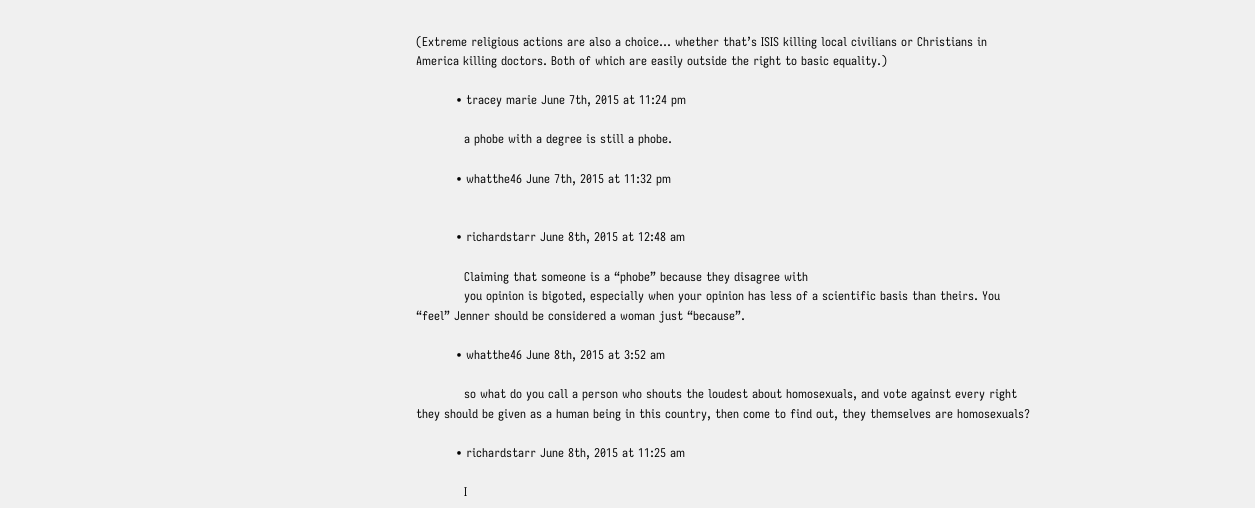(Extreme religious actions are also a choice… whether that’s ISIS killing local civilians or Christians in America killing doctors. Both of which are easily outside the right to basic equality.)

          • tracey marie June 7th, 2015 at 11:24 pm

            a phobe with a degree is still a phobe.

          • whatthe46 June 7th, 2015 at 11:32 pm


          • richardstarr June 8th, 2015 at 12:48 am

            Claiming that someone is a “phobe” because they disagree with
            you opinion is bigoted, especially when your opinion has less of a scientific basis than theirs. You “feel” Jenner should be considered a woman just “because”.

          • whatthe46 June 8th, 2015 at 3:52 am

            so what do you call a person who shouts the loudest about homosexuals, and vote against every right they should be given as a human being in this country, then come to find out, they themselves are homosexuals?

          • richardstarr June 8th, 2015 at 11:25 am

            I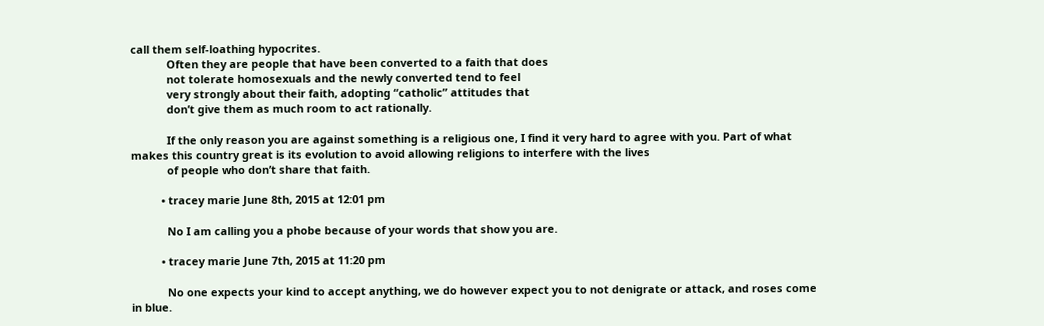call them self-loathing hypocrites.
            Often they are people that have been converted to a faith that does
            not tolerate homosexuals and the newly converted tend to feel
            very strongly about their faith, adopting “catholic” attitudes that
            don’t give them as much room to act rationally.

            If the only reason you are against something is a religious one, I find it very hard to agree with you. Part of what makes this country great is its evolution to avoid allowing religions to interfere with the lives
            of people who don’t share that faith.

          • tracey marie June 8th, 2015 at 12:01 pm

            No I am calling you a phobe because of your words that show you are.

          • tracey marie June 7th, 2015 at 11:20 pm

            No one expects your kind to accept anything, we do however expect you to not denigrate or attack, and roses come in blue.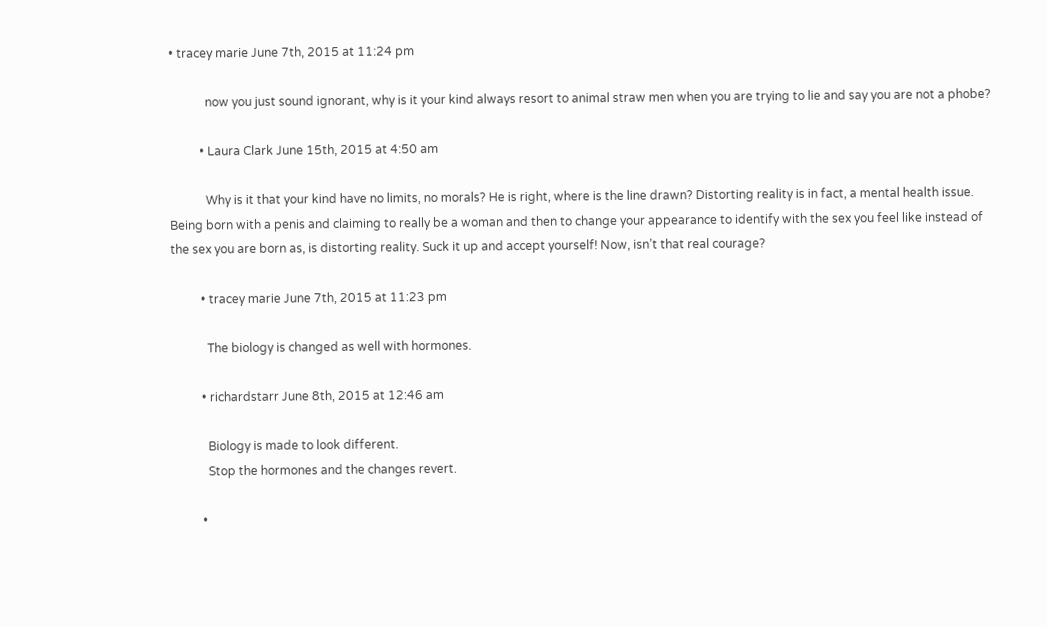• tracey marie June 7th, 2015 at 11:24 pm

            now you just sound ignorant, why is it your kind always resort to animal straw men when you are trying to lie and say you are not a phobe?

          • Laura Clark June 15th, 2015 at 4:50 am

            Why is it that your kind have no limits, no morals? He is right, where is the line drawn? Distorting reality is in fact, a mental health issue. Being born with a penis and claiming to really be a woman and then to change your appearance to identify with the sex you feel like instead of the sex you are born as, is distorting reality. Suck it up and accept yourself! Now, isn’t that real courage?

          • tracey marie June 7th, 2015 at 11:23 pm

            The biology is changed as well with hormones.

          • richardstarr June 8th, 2015 at 12:46 am

            Biology is made to look different.
            Stop the hormones and the changes revert.

          •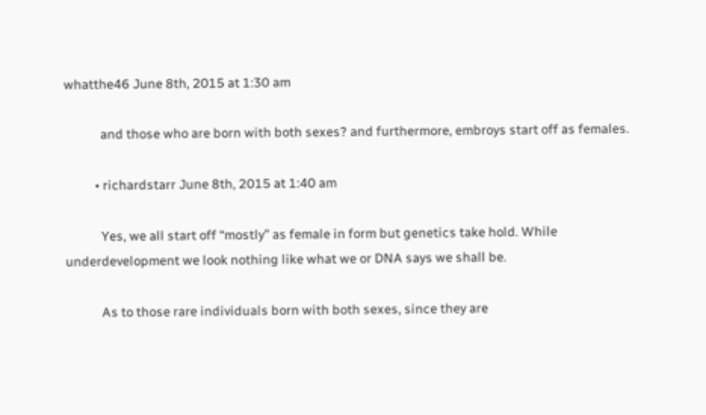whatthe46 June 8th, 2015 at 1:30 am

            and those who are born with both sexes? and furthermore, embroys start off as females.

          • richardstarr June 8th, 2015 at 1:40 am

            Yes, we all start off “mostly” as female in form but genetics take hold. While underdevelopment we look nothing like what we or DNA says we shall be.

            As to those rare individuals born with both sexes, since they are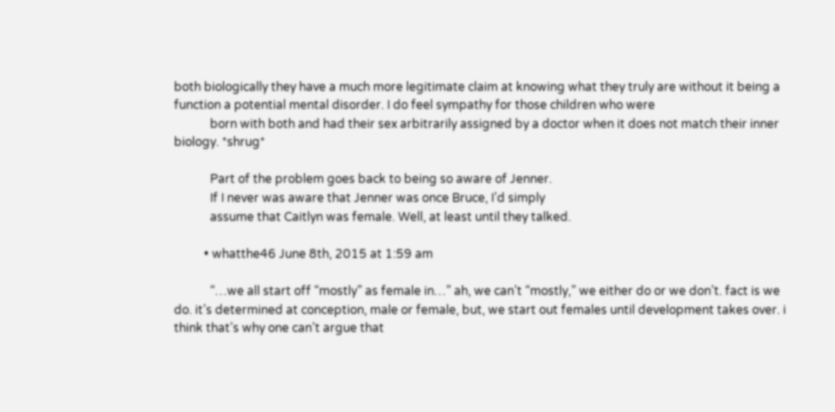both biologically they have a much more legitimate claim at knowing what they truly are without it being a function a potential mental disorder. I do feel sympathy for those children who were
            born with both and had their sex arbitrarily assigned by a doctor when it does not match their inner biology. *shrug*

            Part of the problem goes back to being so aware of Jenner.
            If I never was aware that Jenner was once Bruce, I’d simply
            assume that Caitlyn was female. Well, at least until they talked.

          • whatthe46 June 8th, 2015 at 1:59 am

            “…we all start off “mostly” as female in…” ah, we can’t “mostly,” we either do or we don’t. fact is we do. it’s determined at conception, male or female, but, we start out females until development takes over. i think that’s why one can’t argue that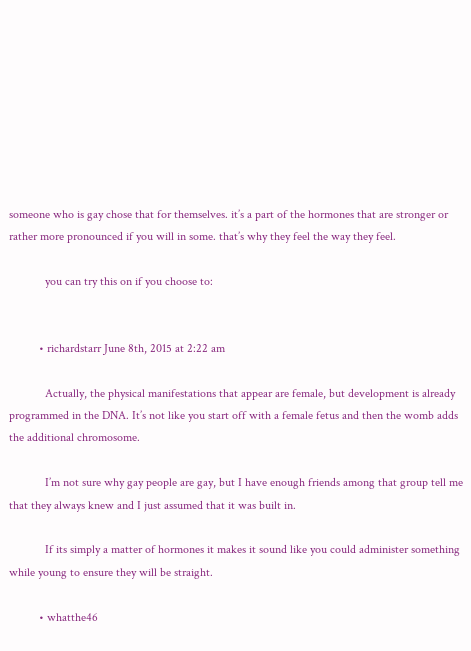someone who is gay chose that for themselves. it’s a part of the hormones that are stronger or rather more pronounced if you will in some. that’s why they feel the way they feel.

            you can try this on if you choose to:


          • richardstarr June 8th, 2015 at 2:22 am

            Actually, the physical manifestations that appear are female, but development is already programmed in the DNA. It’s not like you start off with a female fetus and then the womb adds the additional chromosome.

            I’m not sure why gay people are gay, but I have enough friends among that group tell me that they always knew and I just assumed that it was built in.

            If its simply a matter of hormones it makes it sound like you could administer something while young to ensure they will be straight.

          • whatthe46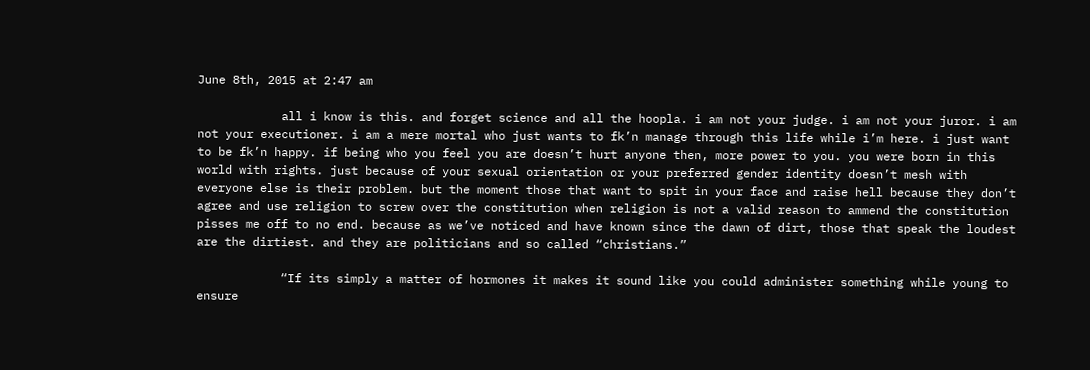June 8th, 2015 at 2:47 am

            all i know is this. and forget science and all the hoopla. i am not your judge. i am not your juror. i am not your executioner. i am a mere mortal who just wants to fk’n manage through this life while i’m here. i just want to be fk’n happy. if being who you feel you are doesn’t hurt anyone then, more power to you. you were born in this world with rights. just because of your sexual orientation or your preferred gender identity doesn’t mesh with everyone else is their problem. but the moment those that want to spit in your face and raise hell because they don’t agree and use religion to screw over the constitution when religion is not a valid reason to ammend the constitution pisses me off to no end. because as we’ve noticed and have known since the dawn of dirt, those that speak the loudest are the dirtiest. and they are politicians and so called “christians.”

            “If its simply a matter of hormones it makes it sound like you could administer something while young to ensure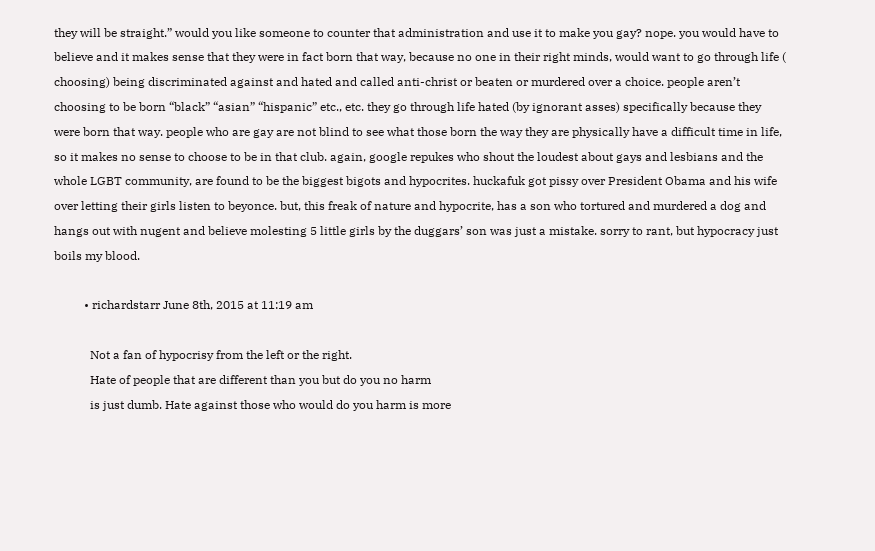they will be straight.” would you like someone to counter that administration and use it to make you gay? nope. you would have to believe and it makes sense that they were in fact born that way, because no one in their right minds, would want to go through life ( choosing) being discriminated against and hated and called anti-christ or beaten or murdered over a choice. people aren’t choosing to be born “black” “asian” “hispanic” etc., etc. they go through life hated (by ignorant asses) specifically because they were born that way. people who are gay are not blind to see what those born the way they are physically have a difficult time in life, so it makes no sense to choose to be in that club. again, google repukes who shout the loudest about gays and lesbians and the whole LGBT community, are found to be the biggest bigots and hypocrites. huckafuk got pissy over President Obama and his wife over letting their girls listen to beyonce. but, this freak of nature and hypocrite, has a son who tortured and murdered a dog and hangs out with nugent and believe molesting 5 little girls by the duggars’ son was just a mistake. sorry to rant, but hypocracy just boils my blood.

          • richardstarr June 8th, 2015 at 11:19 am

            Not a fan of hypocrisy from the left or the right.
            Hate of people that are different than you but do you no harm
            is just dumb. Hate against those who would do you harm is more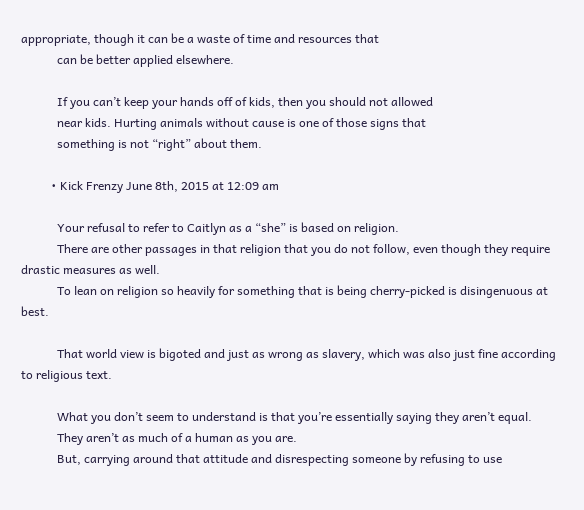appropriate, though it can be a waste of time and resources that
            can be better applied elsewhere.

            If you can’t keep your hands off of kids, then you should not allowed
            near kids. Hurting animals without cause is one of those signs that
            something is not “right” about them.

          • Kick Frenzy June 8th, 2015 at 12:09 am

            Your refusal to refer to Caitlyn as a “she” is based on religion.
            There are other passages in that religion that you do not follow, even though they require drastic measures as well.
            To lean on religion so heavily for something that is being cherry-picked is disingenuous at best.

            That world view is bigoted and just as wrong as slavery, which was also just fine according to religious text.

            What you don’t seem to understand is that you’re essentially saying they aren’t equal.
            They aren’t as much of a human as you are.
            But, carrying around that attitude and disrespecting someone by refusing to use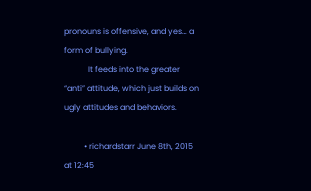pronouns is offensive, and yes… a form of bullying.
            It feeds into the greater “anti” attitude, which just builds on ugly attitudes and behaviors.

          • richardstarr June 8th, 2015 at 12:45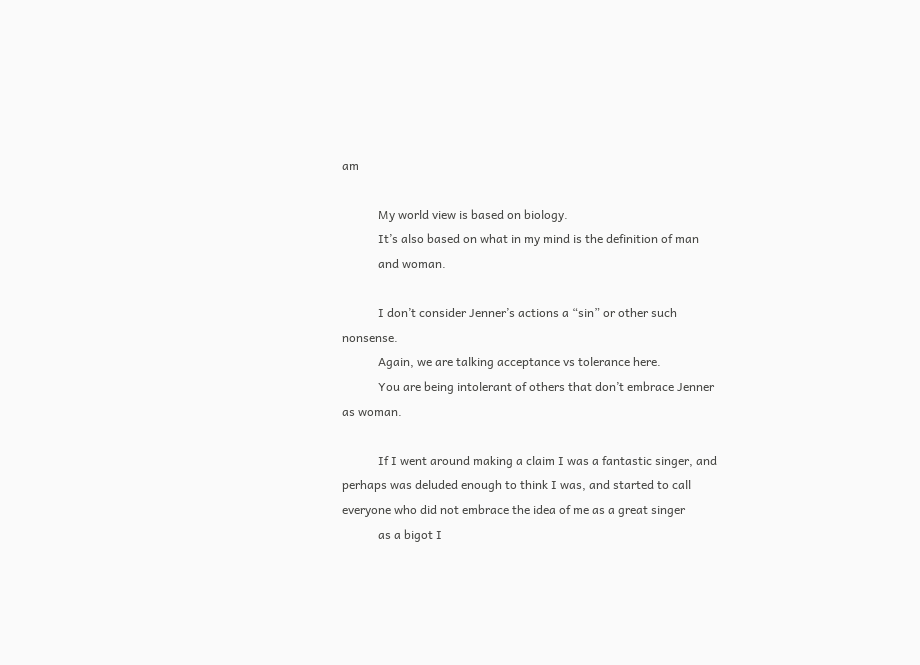am

            My world view is based on biology.
            It’s also based on what in my mind is the definition of man
            and woman.

            I don’t consider Jenner’s actions a “sin” or other such nonsense.
            Again, we are talking acceptance vs tolerance here.
            You are being intolerant of others that don’t embrace Jenner as woman.

            If I went around making a claim I was a fantastic singer, and perhaps was deluded enough to think I was, and started to call everyone who did not embrace the idea of me as a great singer
            as a bigot I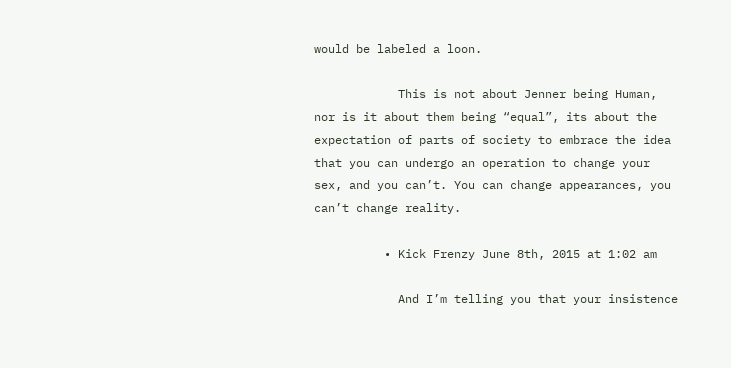would be labeled a loon.

            This is not about Jenner being Human, nor is it about them being “equal”, its about the expectation of parts of society to embrace the idea that you can undergo an operation to change your sex, and you can’t. You can change appearances, you can’t change reality.

          • Kick Frenzy June 8th, 2015 at 1:02 am

            And I’m telling you that your insistence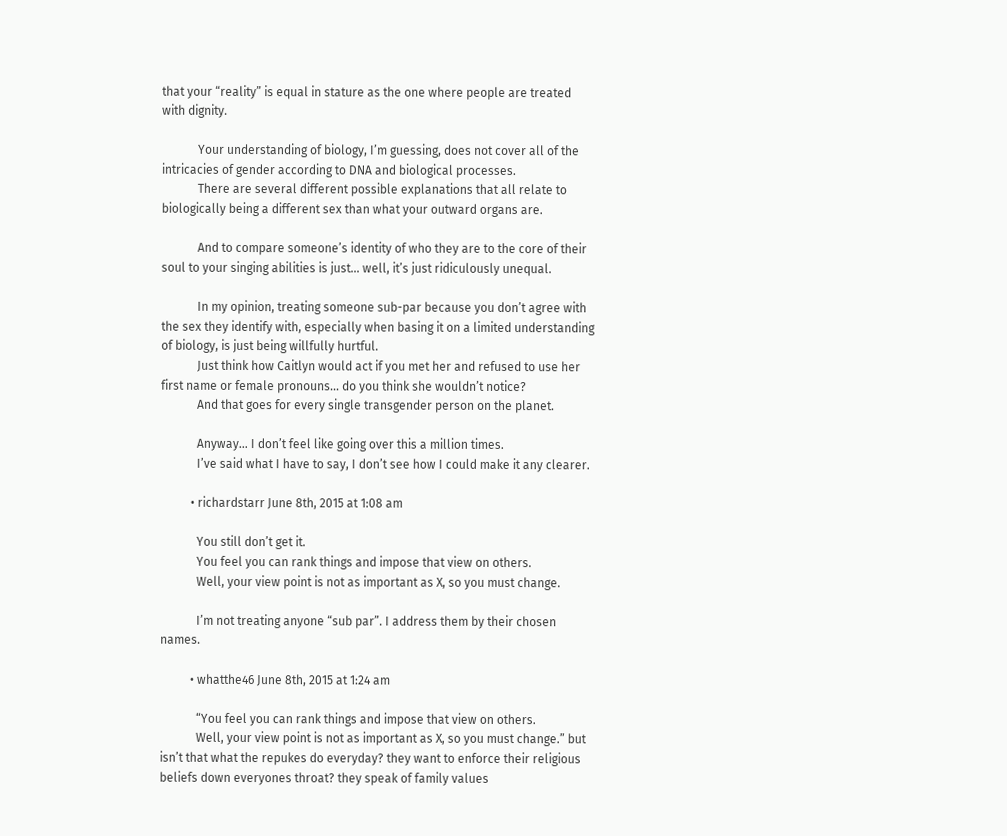that your “reality” is equal in stature as the one where people are treated with dignity.

            Your understanding of biology, I’m guessing, does not cover all of the intricacies of gender according to DNA and biological processes.
            There are several different possible explanations that all relate to biologically being a different sex than what your outward organs are.

            And to compare someone’s identity of who they are to the core of their soul to your singing abilities is just… well, it’s just ridiculously unequal.

            In my opinion, treating someone sub-par because you don’t agree with the sex they identify with, especially when basing it on a limited understanding of biology, is just being willfully hurtful.
            Just think how Caitlyn would act if you met her and refused to use her first name or female pronouns… do you think she wouldn’t notice?
            And that goes for every single transgender person on the planet.

            Anyway… I don’t feel like going over this a million times.
            I’ve said what I have to say, I don’t see how I could make it any clearer.

          • richardstarr June 8th, 2015 at 1:08 am

            You still don’t get it.
            You feel you can rank things and impose that view on others.
            Well, your view point is not as important as X, so you must change.

            I’m not treating anyone “sub par”. I address them by their chosen names.

          • whatthe46 June 8th, 2015 at 1:24 am

            “You feel you can rank things and impose that view on others.
            Well, your view point is not as important as X, so you must change.” but isn’t that what the repukes do everyday? they want to enforce their religious beliefs down everyones throat? they speak of family values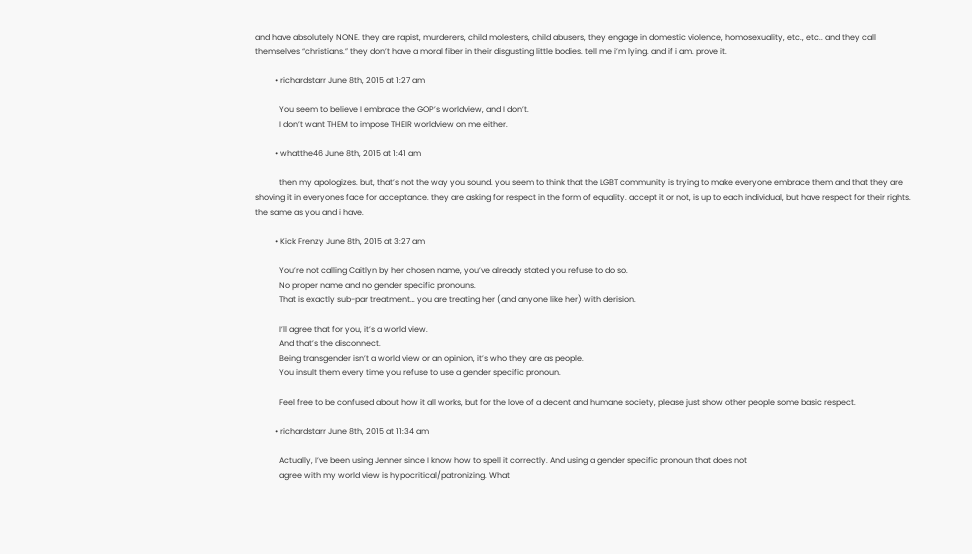and have absolutely NONE. they are rapist, murderers, child molesters, child abusers, they engage in domestic violence, homosexuality, etc., etc.. and they call themselves “christians.” they don’t have a moral fiber in their disgusting little bodies. tell me i’m lying. and if i am. prove it.

          • richardstarr June 8th, 2015 at 1:27 am

            You seem to believe I embrace the GOP’s worldview, and I don’t.
            I don’t want THEM to impose THEIR worldview on me either.

          • whatthe46 June 8th, 2015 at 1:41 am

            then my apologizes. but, that’s not the way you sound. you seem to think that the LGBT community is trying to make everyone embrace them and that they are shoving it in everyones face for acceptance. they are asking for respect in the form of equality. accept it or not, is up to each individual, but have respect for their rights. the same as you and i have.

          • Kick Frenzy June 8th, 2015 at 3:27 am

            You’re not calling Caitlyn by her chosen name, you’ve already stated you refuse to do so.
            No proper name and no gender specific pronouns.
            That is exactly sub-par treatment… you are treating her (and anyone like her) with derision.

            I’ll agree that for you, it’s a world view.
            And that’s the disconnect.
            Being transgender isn’t a world view or an opinion, it’s who they are as people.
            You insult them every time you refuse to use a gender specific pronoun.

            Feel free to be confused about how it all works, but for the love of a decent and humane society, please just show other people some basic respect.

          • richardstarr June 8th, 2015 at 11:34 am

            Actually, I’ve been using Jenner since I know how to spell it correctly. And using a gender specific pronoun that does not
            agree with my world view is hypocritical/patronizing. What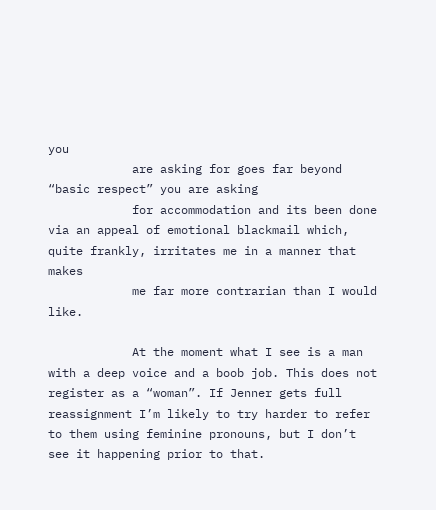you
            are asking for goes far beyond “basic respect” you are asking
            for accommodation and its been done via an appeal of emotional blackmail which, quite frankly, irritates me in a manner that makes
            me far more contrarian than I would like.

            At the moment what I see is a man with a deep voice and a boob job. This does not register as a “woman”. If Jenner gets full reassignment I’m likely to try harder to refer to them using feminine pronouns, but I don’t see it happening prior to that.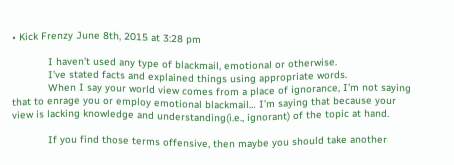• Kick Frenzy June 8th, 2015 at 3:28 pm

            I haven’t used any type of blackmail, emotional or otherwise.
            I’ve stated facts and explained things using appropriate words.
            When I say your world view comes from a place of ignorance, I’m not saying that to enrage you or employ emotional blackmail… I’m saying that because your view is lacking knowledge and understanding(i.e., ignorant) of the topic at hand.

            If you find those terms offensive, then maybe you should take another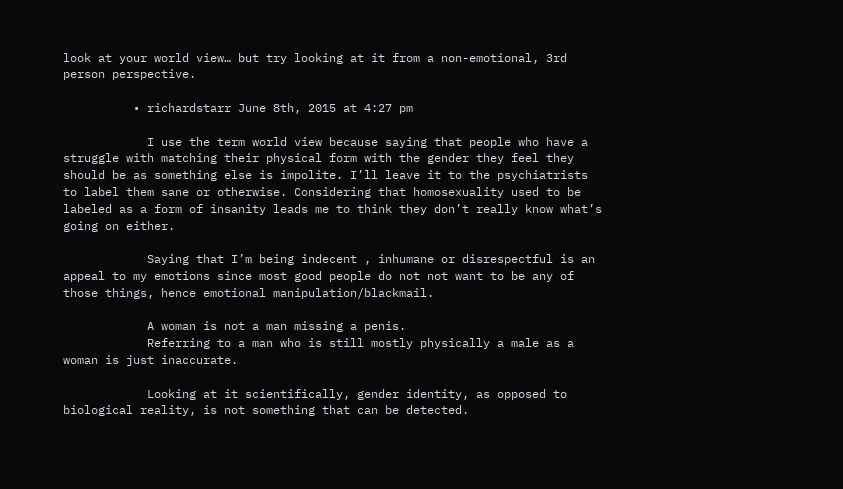look at your world view… but try looking at it from a non-emotional, 3rd person perspective.

          • richardstarr June 8th, 2015 at 4:27 pm

            I use the term world view because saying that people who have a struggle with matching their physical form with the gender they feel they should be as something else is impolite. I’ll leave it to the psychiatrists to label them sane or otherwise. Considering that homosexuality used to be labeled as a form of insanity leads me to think they don’t really know what’s going on either.

            Saying that I’m being indecent , inhumane or disrespectful is an appeal to my emotions since most good people do not not want to be any of those things, hence emotional manipulation/blackmail.

            A woman is not a man missing a penis.
            Referring to a man who is still mostly physically a male as a woman is just inaccurate.

            Looking at it scientifically, gender identity, as opposed to biological reality, is not something that can be detected.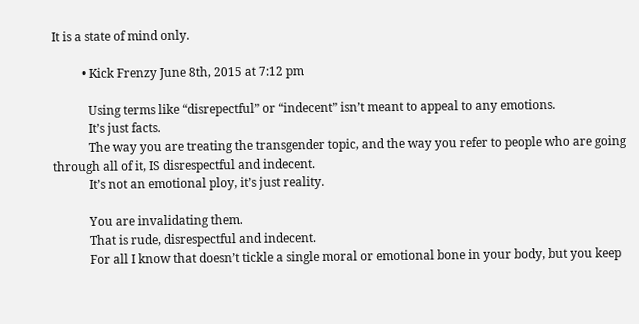It is a state of mind only.

          • Kick Frenzy June 8th, 2015 at 7:12 pm

            Using terms like “disrepectful” or “indecent” isn’t meant to appeal to any emotions.
            It’s just facts.
            The way you are treating the transgender topic, and the way you refer to people who are going through all of it, IS disrespectful and indecent.
            It’s not an emotional ploy, it’s just reality.

            You are invalidating them.
            That is rude, disrespectful and indecent.
            For all I know that doesn’t tickle a single moral or emotional bone in your body, but you keep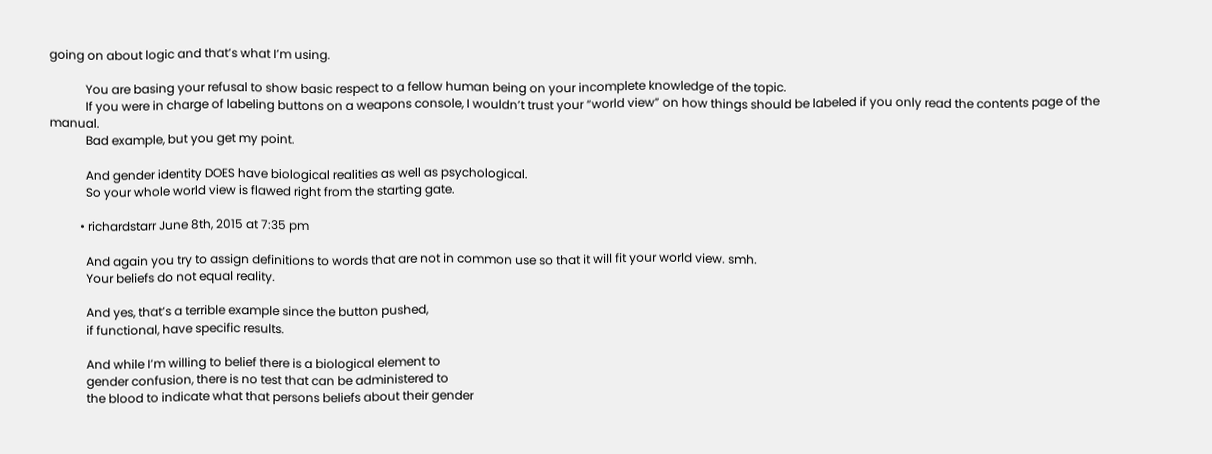going on about logic and that’s what I’m using.

            You are basing your refusal to show basic respect to a fellow human being on your incomplete knowledge of the topic.
            If you were in charge of labeling buttons on a weapons console, I wouldn’t trust your “world view” on how things should be labeled if you only read the contents page of the manual.
            Bad example, but you get my point.

            And gender identity DOES have biological realities as well as psychological.
            So your whole world view is flawed right from the starting gate.

          • richardstarr June 8th, 2015 at 7:35 pm

            And again you try to assign definitions to words that are not in common use so that it will fit your world view. smh.
            Your beliefs do not equal reality.

            And yes, that’s a terrible example since the button pushed,
            if functional, have specific results.

            And while I’m willing to belief there is a biological element to
            gender confusion, there is no test that can be administered to
            the blood to indicate what that persons beliefs about their gender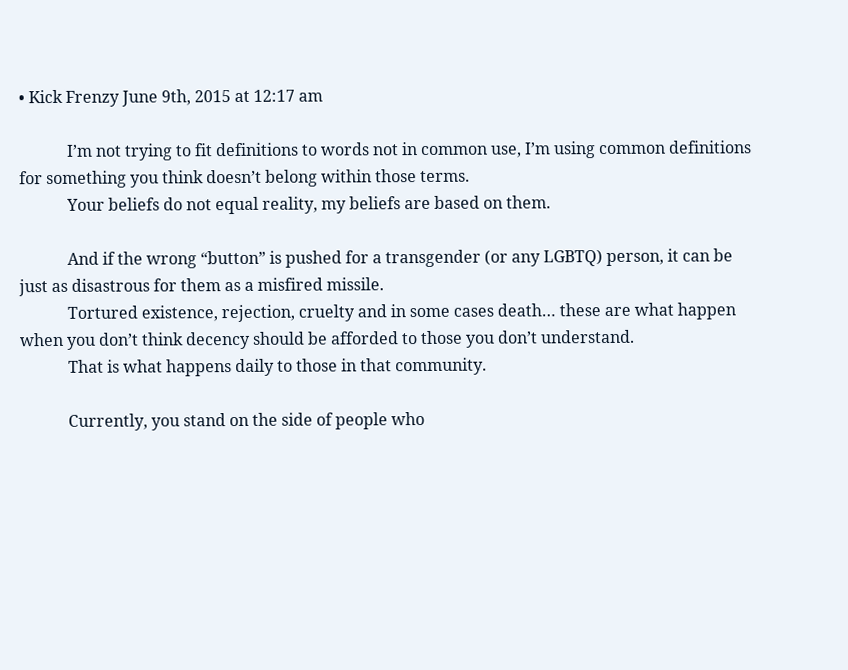• Kick Frenzy June 9th, 2015 at 12:17 am

            I’m not trying to fit definitions to words not in common use, I’m using common definitions for something you think doesn’t belong within those terms.
            Your beliefs do not equal reality, my beliefs are based on them.

            And if the wrong “button” is pushed for a transgender (or any LGBTQ) person, it can be just as disastrous for them as a misfired missile.
            Tortured existence, rejection, cruelty and in some cases death… these are what happen when you don’t think decency should be afforded to those you don’t understand.
            That is what happens daily to those in that community.

            Currently, you stand on the side of people who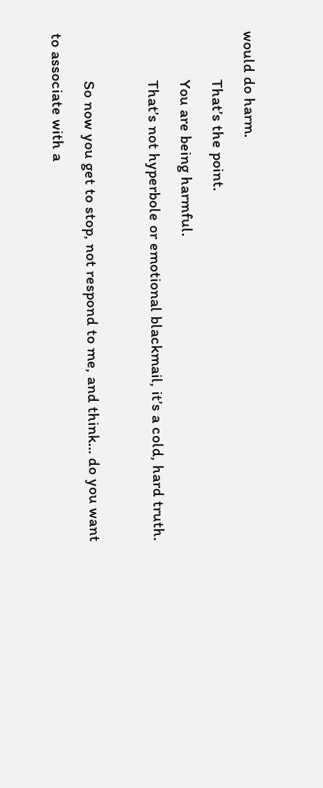would do harm.
            That’s the point.
            You are being harmful.
            That’s not hyperbole or emotional blackmail, it’s a cold, hard truth.

            So now you get to stop, not respond to me, and think… do you want to associate with a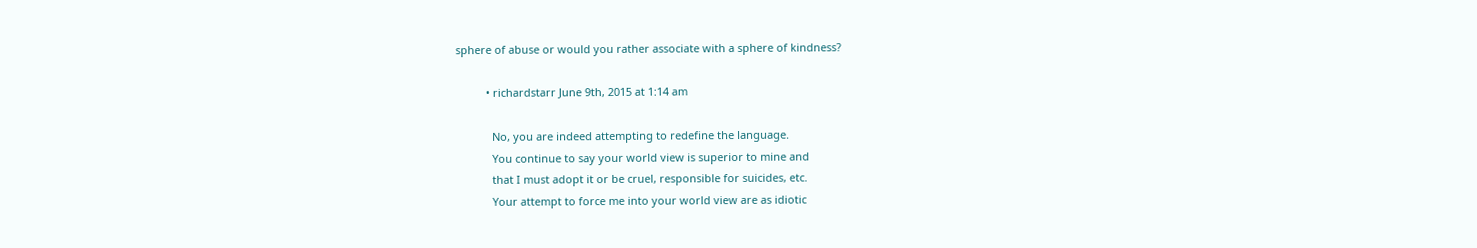sphere of abuse or would you rather associate with a sphere of kindness?

          • richardstarr June 9th, 2015 at 1:14 am

            No, you are indeed attempting to redefine the language.
            You continue to say your world view is superior to mine and
            that I must adopt it or be cruel, responsible for suicides, etc.
            Your attempt to force me into your world view are as idiotic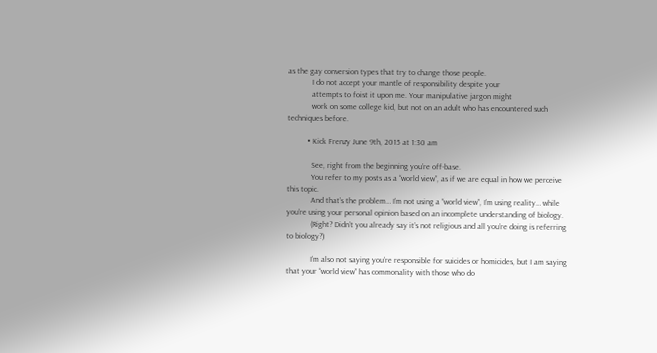as the gay conversion types that try to change those people.
            I do not accept your mantle of responsibility despite your
            attempts to foist it upon me. Your manipulative jargon might
            work on some college kid, but not on an adult who has encountered such techniques before.

          • Kick Frenzy June 9th, 2015 at 1:30 am

            See, right from the beginning you’re off-base.
            You refer to my posts as a “world view”, as if we are equal in how we perceive this topic.
            And that’s the problem… I’m not using a “world view”, I’m using reality… while you’re using your personal opinion based on an incomplete understanding of biology.
            (Right? Didn’t you already say it’s not religious and all you’re doing is referring to biology?)

            I’m also not saying you’re responsible for suicides or homicides, but I am saying that your “world view” has commonality with those who do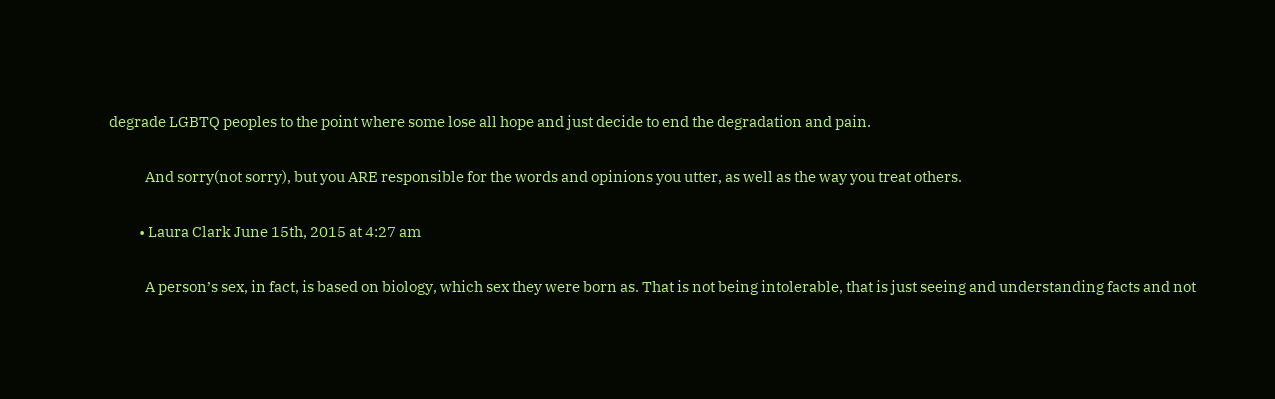degrade LGBTQ peoples to the point where some lose all hope and just decide to end the degradation and pain.

            And sorry(not sorry), but you ARE responsible for the words and opinions you utter, as well as the way you treat others.

          • Laura Clark June 15th, 2015 at 4:27 am

            A person’s sex, in fact, is based on biology, which sex they were born as. That is not being intolerable, that is just seeing and understanding facts and not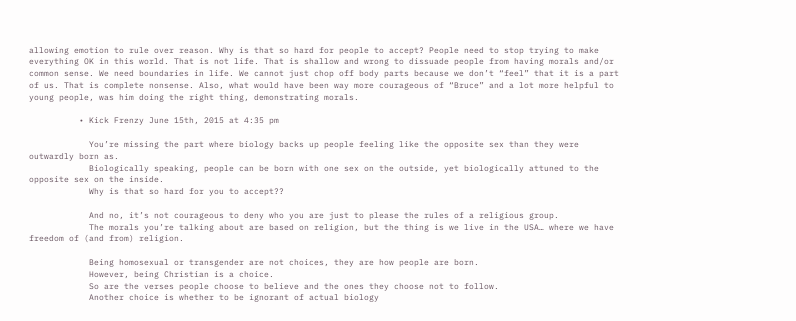allowing emotion to rule over reason. Why is that so hard for people to accept? People need to stop trying to make everything OK in this world. That is not life. That is shallow and wrong to dissuade people from having morals and/or common sense. We need boundaries in life. We cannot just chop off body parts because we don’t “feel” that it is a part of us. That is complete nonsense. Also, what would have been way more courageous of “Bruce” and a lot more helpful to young people, was him doing the right thing, demonstrating morals.

          • Kick Frenzy June 15th, 2015 at 4:35 pm

            You’re missing the part where biology backs up people feeling like the opposite sex than they were outwardly born as.
            Biologically speaking, people can be born with one sex on the outside, yet biologically attuned to the opposite sex on the inside.
            Why is that so hard for you to accept??

            And no, it’s not courageous to deny who you are just to please the rules of a religious group.
            The morals you’re talking about are based on religion, but the thing is we live in the USA… where we have freedom of (and from) religion.

            Being homosexual or transgender are not choices, they are how people are born.
            However, being Christian is a choice.
            So are the verses people choose to believe and the ones they choose not to follow.
            Another choice is whether to be ignorant of actual biology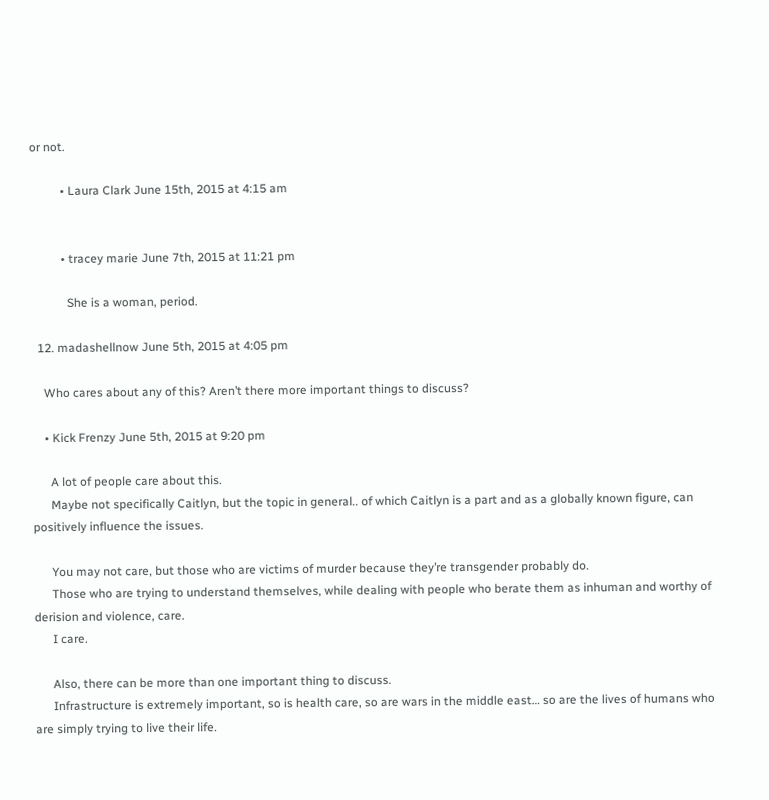or not.

          • Laura Clark June 15th, 2015 at 4:15 am


          • tracey marie June 7th, 2015 at 11:21 pm

            She is a woman, period.

  12. madashellnow June 5th, 2015 at 4:05 pm

    Who cares about any of this? Aren’t there more important things to discuss?

    • Kick Frenzy June 5th, 2015 at 9:20 pm

      A lot of people care about this.
      Maybe not specifically Caitlyn, but the topic in general.. of which Caitlyn is a part and as a globally known figure, can positively influence the issues.

      You may not care, but those who are victims of murder because they’re transgender probably do.
      Those who are trying to understand themselves, while dealing with people who berate them as inhuman and worthy of derision and violence, care.
      I care.

      Also, there can be more than one important thing to discuss.
      Infrastructure is extremely important, so is health care, so are wars in the middle east… so are the lives of humans who are simply trying to live their life.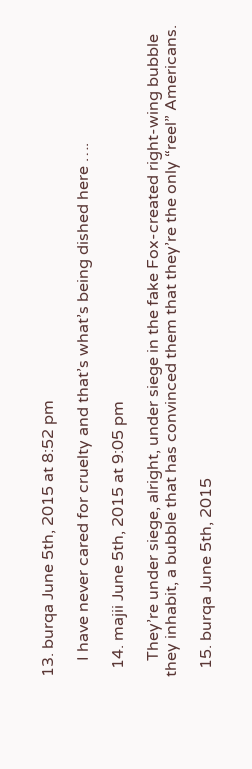13. burqa June 5th, 2015 at 8:52 pm

    I have never cared for cruelty and that’s what’s being dished here ….

  14. majii June 5th, 2015 at 9:05 pm

    They’re under siege, alright, under siege in the fake Fox-created right-wing bubble they inhabit, a bubble that has convinced them that they’re the only “reel” Americans.

  15. burqa June 5th, 2015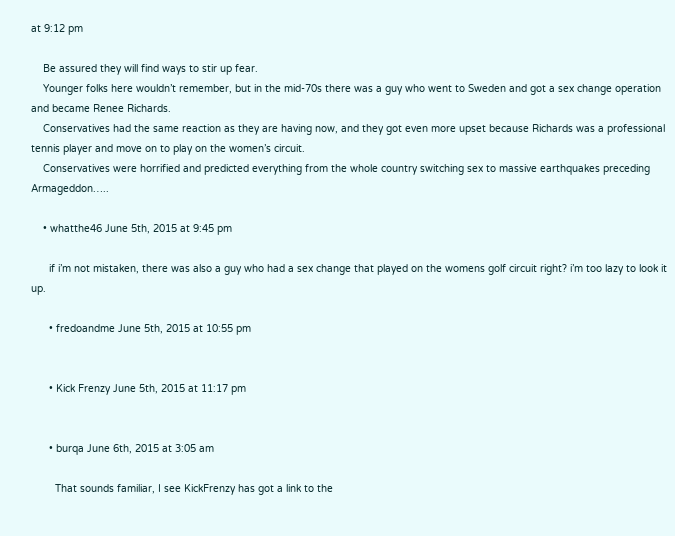at 9:12 pm

    Be assured they will find ways to stir up fear.
    Younger folks here wouldn’t remember, but in the mid-70s there was a guy who went to Sweden and got a sex change operation and became Renee Richards.
    Conservatives had the same reaction as they are having now, and they got even more upset because Richards was a professional tennis player and move on to play on the women’s circuit.
    Conservatives were horrified and predicted everything from the whole country switching sex to massive earthquakes preceding Armageddon…..

    • whatthe46 June 5th, 2015 at 9:45 pm

      if i’m not mistaken, there was also a guy who had a sex change that played on the womens golf circuit right? i’m too lazy to look it up.

      • fredoandme June 5th, 2015 at 10:55 pm


      • Kick Frenzy June 5th, 2015 at 11:17 pm


      • burqa June 6th, 2015 at 3:05 am

        That sounds familiar, I see KickFrenzy has got a link to the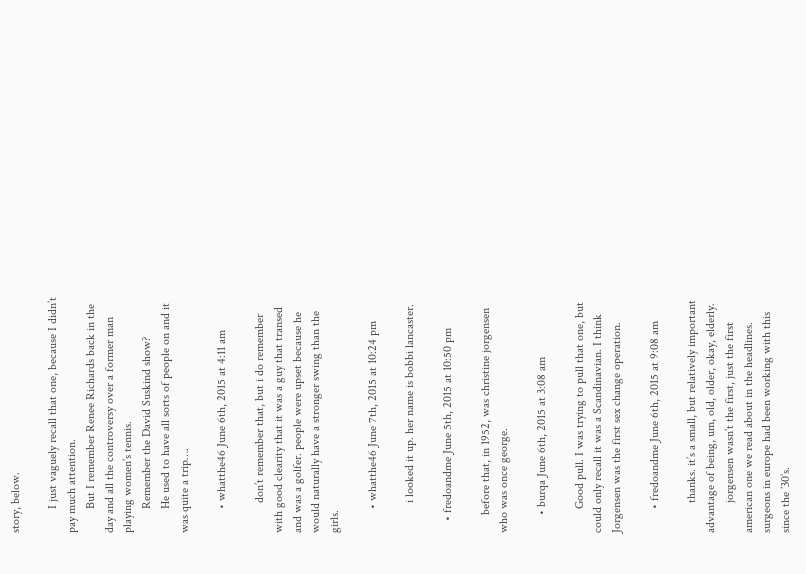story, below.

        I just vaguely recall that one, because I didn’t pay much attention.
        But I remember Renee Richards back in the day and all the controversy over a former man playing women’s tennis.
        Remember the David Suskind show?
        He used to have all sorts of people on and it was quite a trip….

        • whatthe46 June 6th, 2015 at 4:11 am

          don’t remember that, but i do remember with good clearity that it was a guy that transed and was a golfer. people were upset because he would naturally have a stronger swing than the girls.

        • whatthe46 June 7th, 2015 at 10:24 pm

          i looked it up. her name is bobbi lancaster.

    • fredoandme June 5th, 2015 at 10:50 pm

      before that, in 1952, was christine jorgensen who was once george.

      • burqa June 6th, 2015 at 3:08 am

        Good pull. I was trying to pull that one, but could only recall it was a Scandinavian. I think Jorgensen was the first sex change operation.

        • fredoandme June 6th, 2015 at 9:08 am

          thanks. it’s a small, but relatively important advantage of being, um, old, older, okay, elderly.
          jorgensen wasn’t the first, just the first american one we read about in the headlines. surgeons in europe had been working with this since the ’30’s.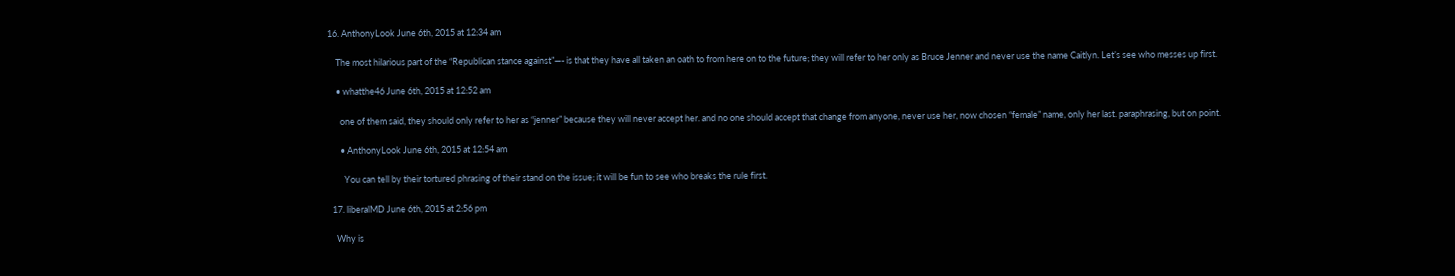16. AnthonyLook June 6th, 2015 at 12:34 am

    The most hilarious part of the “Republican stance against”—- is that they have all taken an oath to from here on to the future; they will refer to her only as Bruce Jenner and never use the name Caitlyn. Let’s see who messes up first.

    • whatthe46 June 6th, 2015 at 12:52 am

      one of them said, they should only refer to her as “jenner” because they will never accept her. and no one should accept that change from anyone, never use her, now chosen “female” name, only her last. paraphrasing, but on point.

      • AnthonyLook June 6th, 2015 at 12:54 am

        You can tell by their tortured phrasing of their stand on the issue; it will be fun to see who breaks the rule first.

  17. liberalMD June 6th, 2015 at 2:56 pm

    Why is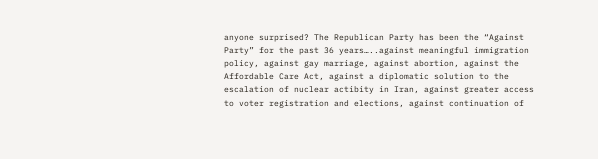anyone surprised? The Republican Party has been the “Against Party” for the past 36 years…..against meaningful immigration policy, against gay marriage, against abortion, against the Affordable Care Act, against a diplomatic solution to the escalation of nuclear actibity in Iran, against greater access to voter registration and elections, against continuation of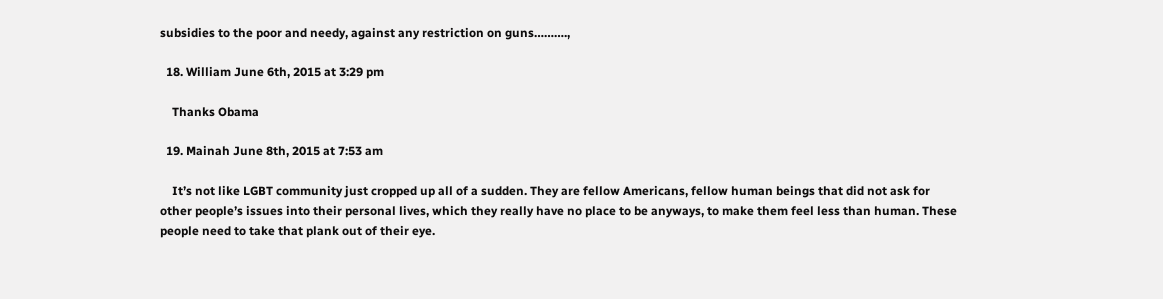subsidies to the poor and needy, against any restriction on guns……….,

  18. William June 6th, 2015 at 3:29 pm

    Thanks Obama

  19. Mainah June 8th, 2015 at 7:53 am

    It’s not like LGBT community just cropped up all of a sudden. They are fellow Americans, fellow human beings that did not ask for other people’s issues into their personal lives, which they really have no place to be anyways, to make them feel less than human. These people need to take that plank out of their eye.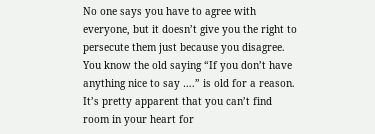No one says you have to agree with everyone, but it doesn’t give you the right to persecute them just because you disagree. You know the old saying “If you don’t have anything nice to say ….” is old for a reason. It’s pretty apparent that you can’t find room in your heart for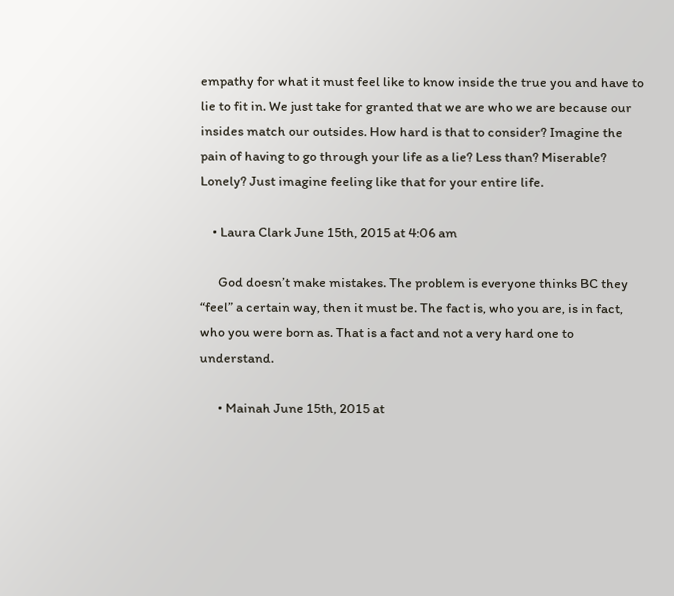empathy for what it must feel like to know inside the true you and have to lie to fit in. We just take for granted that we are who we are because our insides match our outsides. How hard is that to consider? Imagine the pain of having to go through your life as a lie? Less than? Miserable? Lonely? Just imagine feeling like that for your entire life.

    • Laura Clark June 15th, 2015 at 4:06 am

      God doesn’t make mistakes. The problem is everyone thinks BC they “feel” a certain way, then it must be. The fact is, who you are, is in fact, who you were born as. That is a fact and not a very hard one to understand.

      • Mainah June 15th, 2015 at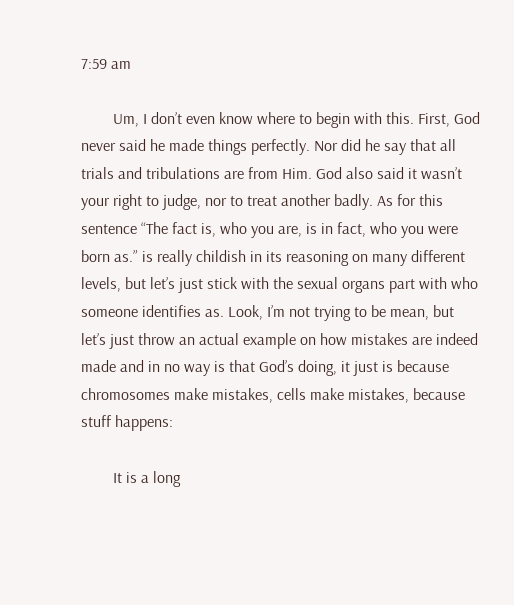7:59 am

        Um, I don’t even know where to begin with this. First, God never said he made things perfectly. Nor did he say that all trials and tribulations are from Him. God also said it wasn’t your right to judge, nor to treat another badly. As for this sentence “The fact is, who you are, is in fact, who you were born as.” is really childish in its reasoning on many different levels, but let’s just stick with the sexual organs part with who someone identifies as. Look, I’m not trying to be mean, but let’s just throw an actual example on how mistakes are indeed made and in no way is that God’s doing, it just is because chromosomes make mistakes, cells make mistakes, because stuff happens:

        It is a long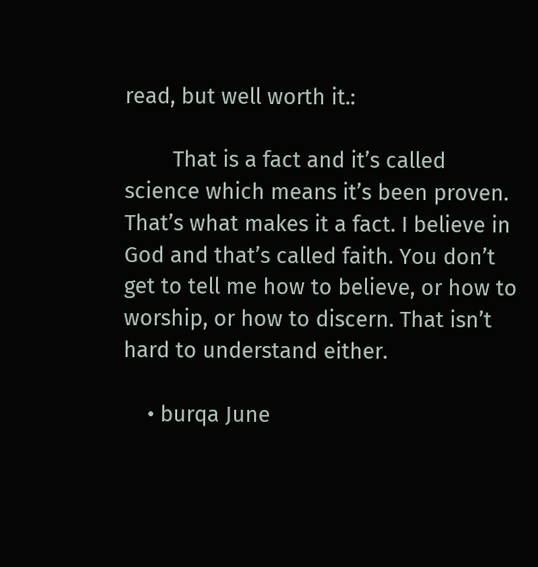read, but well worth it.:

        That is a fact and it’s called science which means it’s been proven. That’s what makes it a fact. I believe in God and that’s called faith. You don’t get to tell me how to believe, or how to worship, or how to discern. That isn’t hard to understand either.

    • burqa June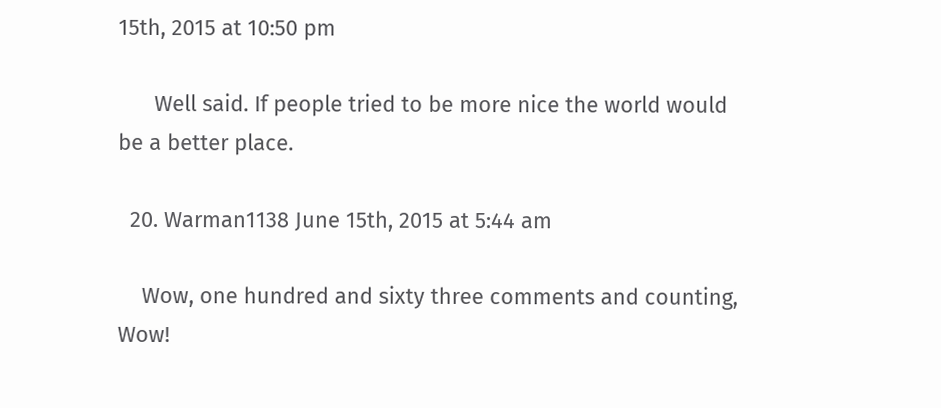15th, 2015 at 10:50 pm

      Well said. If people tried to be more nice the world would be a better place.

  20. Warman1138 June 15th, 2015 at 5:44 am

    Wow, one hundred and sixty three comments and counting, Wow!